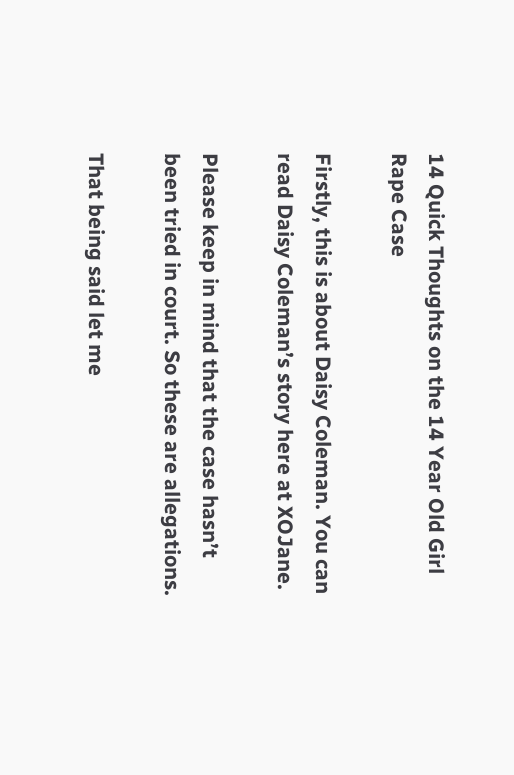14 Quick Thoughts on the 14 Year Old Girl Rape Case

Firstly, this is about Daisy Coleman. You can read Daisy Coleman’s story here at XOJane.

Please keep in mind that the case hasn’t been tried in court. So these are allegations.

That being said let me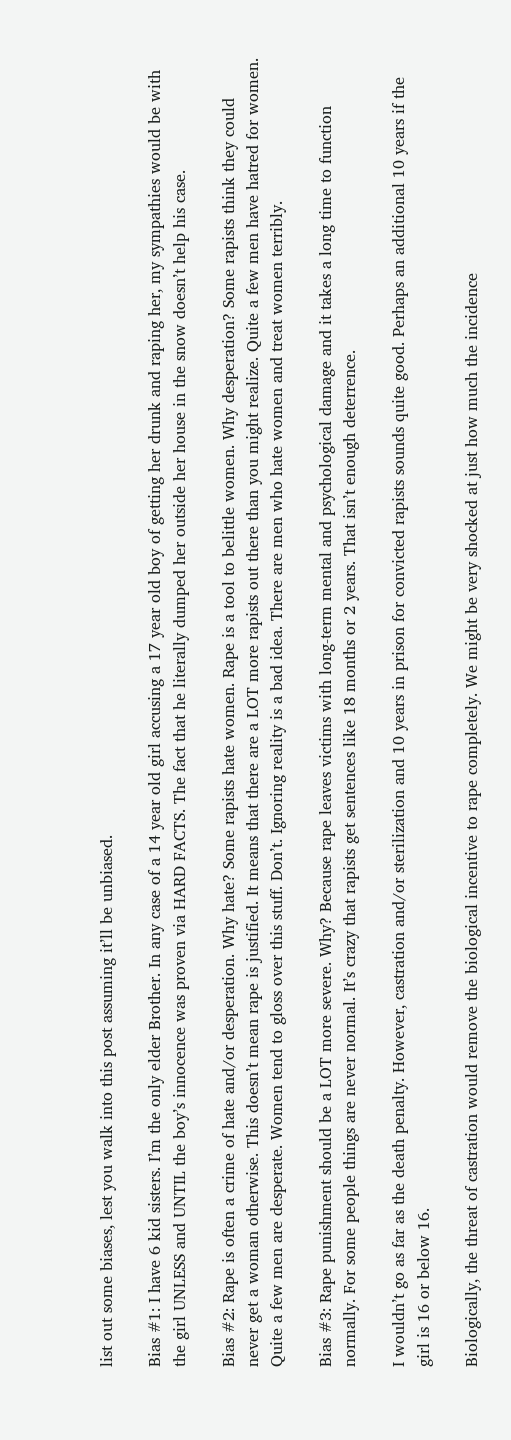list out some biases, lest you walk into this post assuming it’ll be unbiased.

Bias #1: I have 6 kid sisters. I’m the only elder Brother. In any case of a 14 year old girl accusing a 17 year old boy of getting her drunk and raping her, my sympathies would be with the girl UNLESS and UNTIL the boy’s innocence was proven via HARD FACTS. The fact that he literally dumped her outside her house in the snow doesn’t help his case.

Bias #2: Rape is often a crime of hate and/or desperation. Why hate? Some rapists hate women. Rape is a tool to belittle women. Why desperation? Some rapists think they could never get a woman otherwise. This doesn’t mean rape is justified. It means that there are a LOT more rapists out there than you might realize. Quite a few men have hatred for women. Quite a few men are desperate. Women tend to gloss over this stuff. Don’t. Ignoring reality is a bad idea. There are men who hate women and treat women terribly.

Bias #3: Rape punishment should be a LOT more severe. Why? Because rape leaves victims with long-term mental and psychological damage and it takes a long time to function normally. For some people things are never normal. It’s crazy that rapists get sentences like 18 months or 2 years. That isn’t enough deterrence.

I wouldn’t go as far as the death penalty. However, castration and/or sterilization and 10 years in prison for convicted rapists sounds quite good. Perhaps an additional 10 years if the girl is 16 or below 16.

Biologically, the threat of castration would remove the biological incentive to rape completely. We might be very shocked at just how much the incidence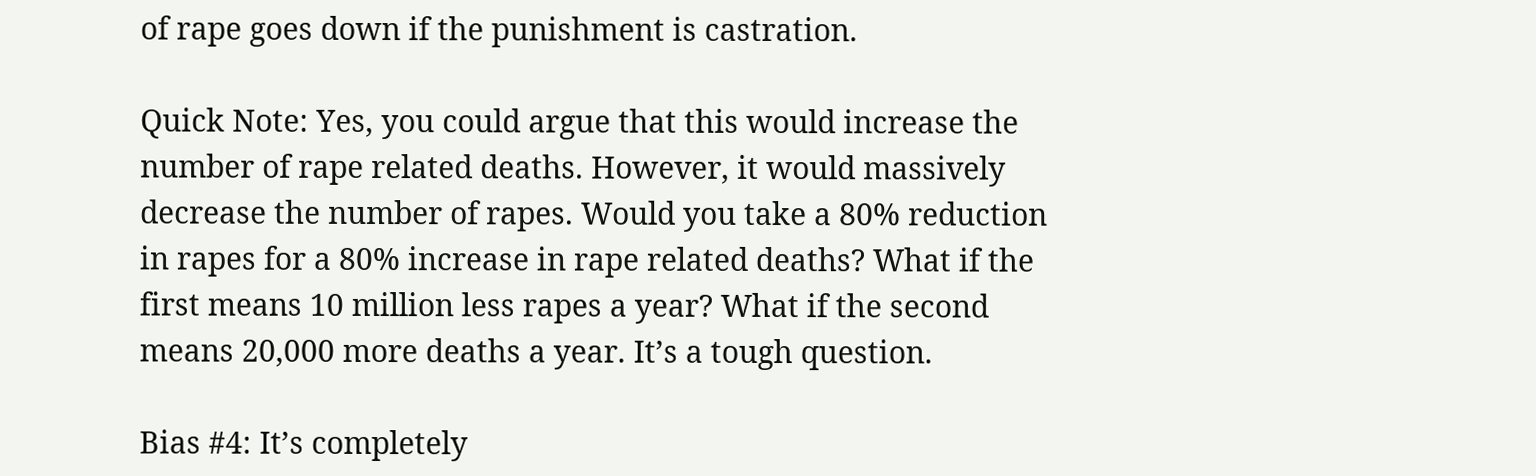of rape goes down if the punishment is castration.

Quick Note: Yes, you could argue that this would increase the number of rape related deaths. However, it would massively decrease the number of rapes. Would you take a 80% reduction in rapes for a 80% increase in rape related deaths? What if the first means 10 million less rapes a year? What if the second means 20,000 more deaths a year. It’s a tough question.

Bias #4: It’s completely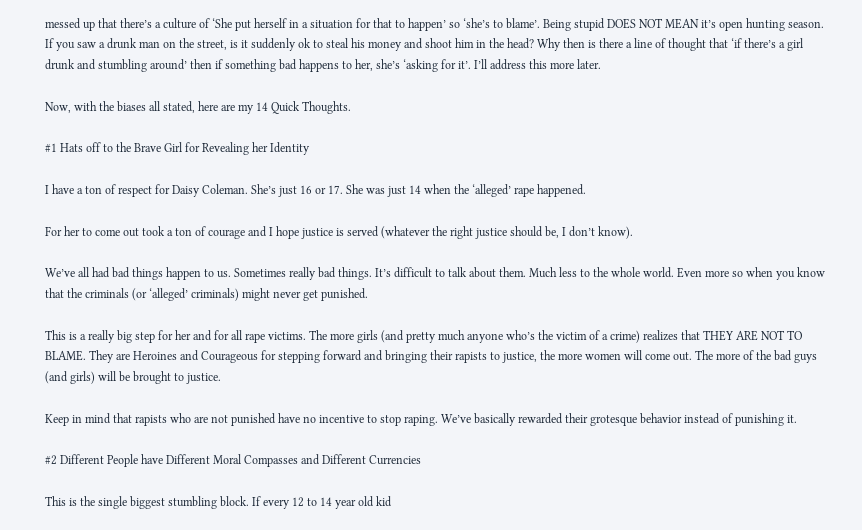messed up that there’s a culture of ‘She put herself in a situation for that to happen’ so ‘she’s to blame’. Being stupid DOES NOT MEAN it’s open hunting season. If you saw a drunk man on the street, is it suddenly ok to steal his money and shoot him in the head? Why then is there a line of thought that ‘if there’s a girl drunk and stumbling around’ then if something bad happens to her, she’s ‘asking for it’. I’ll address this more later.

Now, with the biases all stated, here are my 14 Quick Thoughts.

#1 Hats off to the Brave Girl for Revealing her Identity

I have a ton of respect for Daisy Coleman. She’s just 16 or 17. She was just 14 when the ‘alleged’ rape happened.

For her to come out took a ton of courage and I hope justice is served (whatever the right justice should be, I don’t know).

We’ve all had bad things happen to us. Sometimes really bad things. It’s difficult to talk about them. Much less to the whole world. Even more so when you know that the criminals (or ‘alleged’ criminals) might never get punished.

This is a really big step for her and for all rape victims. The more girls (and pretty much anyone who’s the victim of a crime) realizes that THEY ARE NOT TO BLAME. They are Heroines and Courageous for stepping forward and bringing their rapists to justice, the more women will come out. The more of the bad guys (and girls) will be brought to justice.

Keep in mind that rapists who are not punished have no incentive to stop raping. We’ve basically rewarded their grotesque behavior instead of punishing it.

#2 Different People have Different Moral Compasses and Different Currencies

This is the single biggest stumbling block. If every 12 to 14 year old kid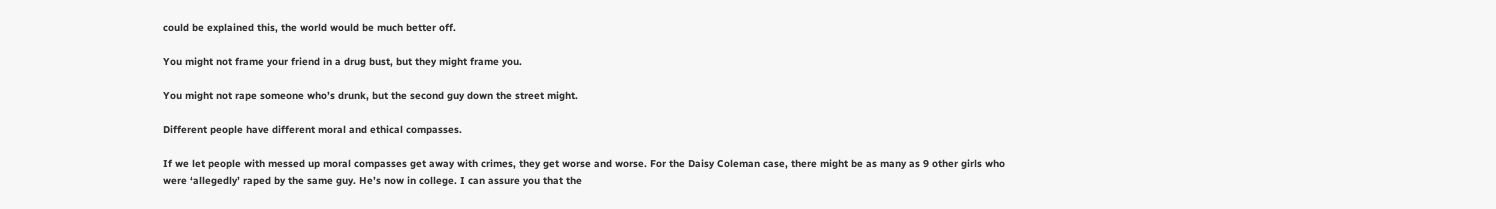could be explained this, the world would be much better off.

You might not frame your friend in a drug bust, but they might frame you.

You might not rape someone who’s drunk, but the second guy down the street might.

Different people have different moral and ethical compasses.

If we let people with messed up moral compasses get away with crimes, they get worse and worse. For the Daisy Coleman case, there might be as many as 9 other girls who were ‘allegedly’ raped by the same guy. He’s now in college. I can assure you that the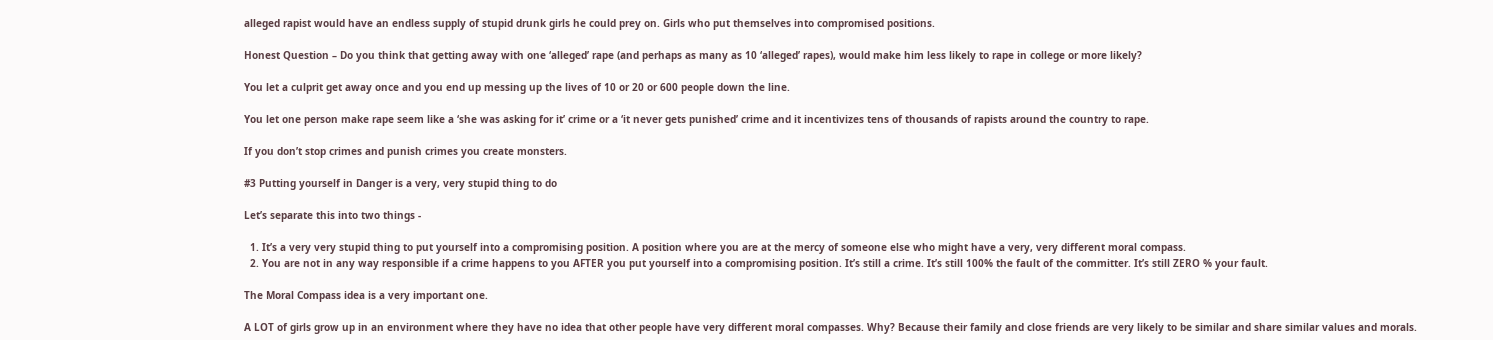alleged rapist would have an endless supply of stupid drunk girls he could prey on. Girls who put themselves into compromised positions.

Honest Question – Do you think that getting away with one ‘alleged’ rape (and perhaps as many as 10 ‘alleged’ rapes), would make him less likely to rape in college or more likely?

You let a culprit get away once and you end up messing up the lives of 10 or 20 or 600 people down the line.

You let one person make rape seem like a ‘she was asking for it’ crime or a ‘it never gets punished’ crime and it incentivizes tens of thousands of rapists around the country to rape.

If you don’t stop crimes and punish crimes you create monsters.

#3 Putting yourself in Danger is a very, very stupid thing to do

Let’s separate this into two things -

  1. It’s a very very stupid thing to put yourself into a compromising position. A position where you are at the mercy of someone else who might have a very, very different moral compass.
  2. You are not in any way responsible if a crime happens to you AFTER you put yourself into a compromising position. It’s still a crime. It’s still 100% the fault of the committer. It’s still ZERO % your fault.

The Moral Compass idea is a very important one.

A LOT of girls grow up in an environment where they have no idea that other people have very different moral compasses. Why? Because their family and close friends are very likely to be similar and share similar values and morals.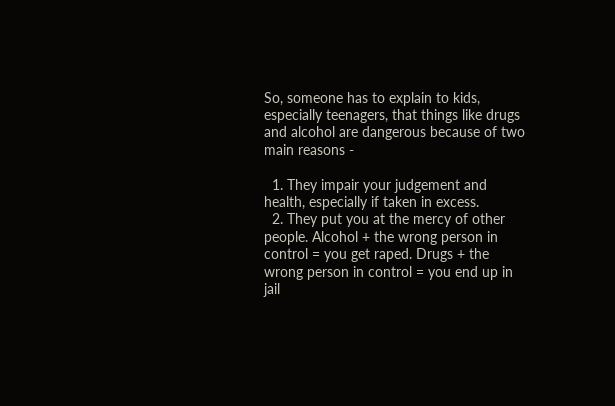So, someone has to explain to kids, especially teenagers, that things like drugs and alcohol are dangerous because of two main reasons -

  1. They impair your judgement and health, especially if taken in excess.
  2. They put you at the mercy of other people. Alcohol + the wrong person in control = you get raped. Drugs + the wrong person in control = you end up in jail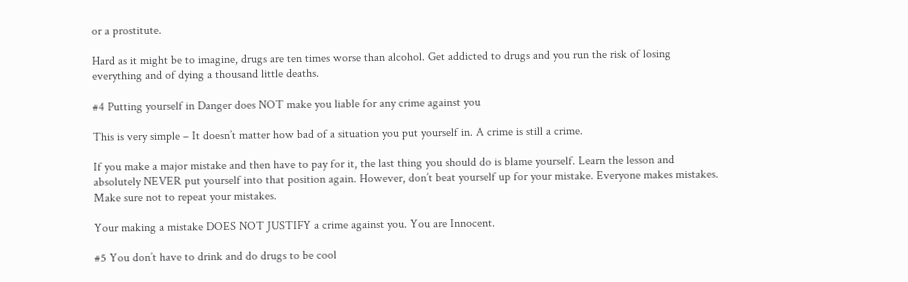or a prostitute.

Hard as it might be to imagine, drugs are ten times worse than alcohol. Get addicted to drugs and you run the risk of losing everything and of dying a thousand little deaths.

#4 Putting yourself in Danger does NOT make you liable for any crime against you

This is very simple – It doesn’t matter how bad of a situation you put yourself in. A crime is still a crime.

If you make a major mistake and then have to pay for it, the last thing you should do is blame yourself. Learn the lesson and absolutely NEVER put yourself into that position again. However, don’t beat yourself up for your mistake. Everyone makes mistakes. Make sure not to repeat your mistakes.

Your making a mistake DOES NOT JUSTIFY a crime against you. You are Innocent.

#5 You don’t have to drink and do drugs to be cool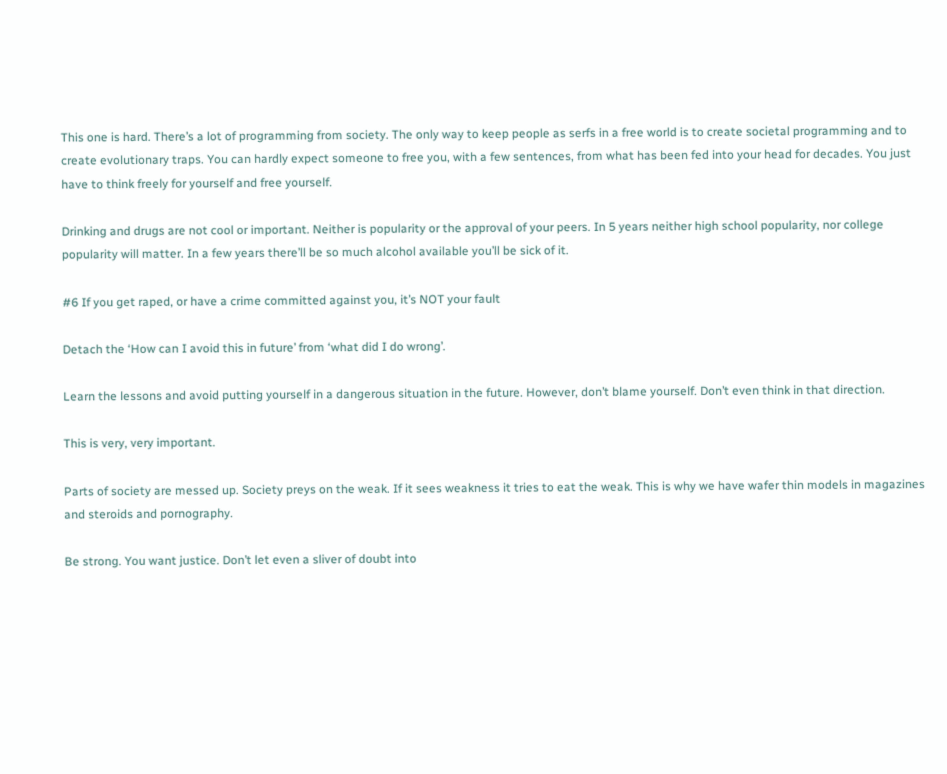This one is hard. There’s a lot of programming from society. The only way to keep people as serfs in a free world is to create societal programming and to create evolutionary traps. You can hardly expect someone to free you, with a few sentences, from what has been fed into your head for decades. You just have to think freely for yourself and free yourself.

Drinking and drugs are not cool or important. Neither is popularity or the approval of your peers. In 5 years neither high school popularity, nor college popularity will matter. In a few years there’ll be so much alcohol available you’ll be sick of it.

#6 If you get raped, or have a crime committed against you, it’s NOT your fault

Detach the ‘How can I avoid this in future’ from ‘what did I do wrong’.

Learn the lessons and avoid putting yourself in a dangerous situation in the future. However, don’t blame yourself. Don’t even think in that direction.

This is very, very important.

Parts of society are messed up. Society preys on the weak. If it sees weakness it tries to eat the weak. This is why we have wafer thin models in magazines and steroids and pornography.

Be strong. You want justice. Don’t let even a sliver of doubt into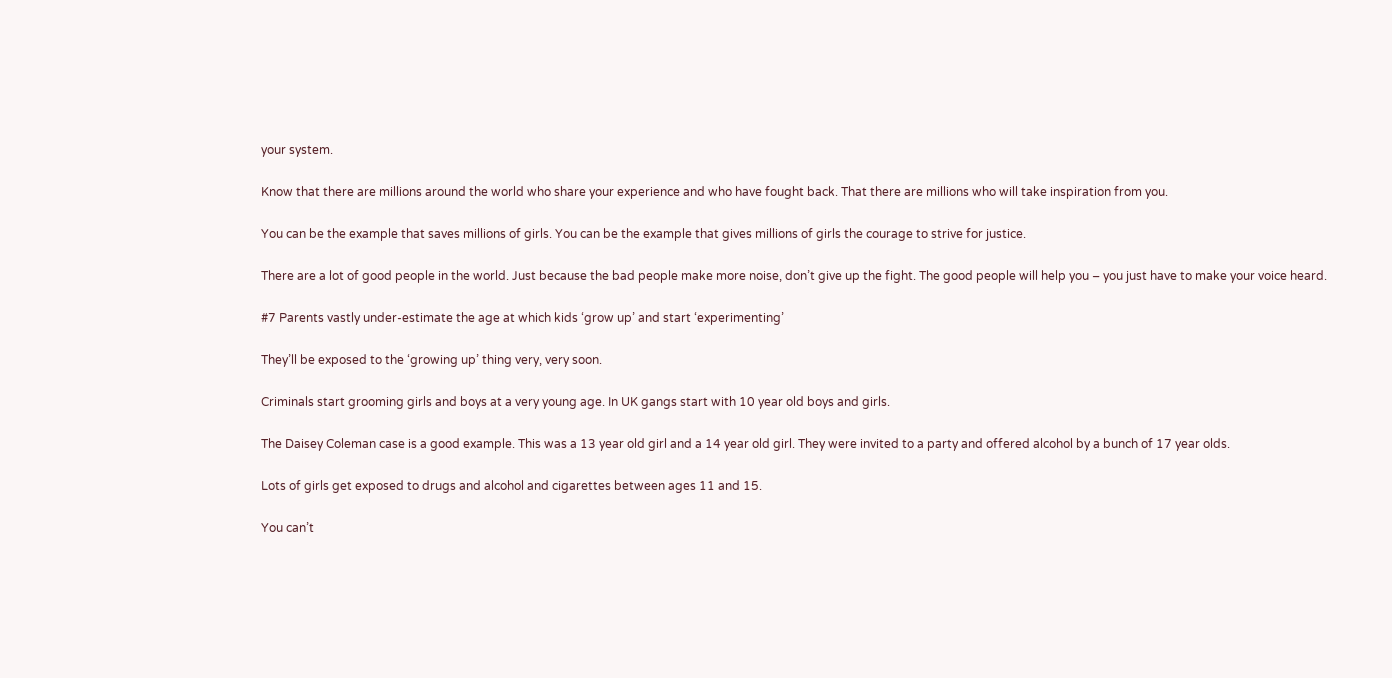your system.

Know that there are millions around the world who share your experience and who have fought back. That there are millions who will take inspiration from you.

You can be the example that saves millions of girls. You can be the example that gives millions of girls the courage to strive for justice.

There are a lot of good people in the world. Just because the bad people make more noise, don’t give up the fight. The good people will help you – you just have to make your voice heard.

#7 Parents vastly under-estimate the age at which kids ‘grow up’ and start ‘experimenting’

They’ll be exposed to the ‘growing up’ thing very, very soon.

Criminals start grooming girls and boys at a very young age. In UK gangs start with 10 year old boys and girls.

The Daisey Coleman case is a good example. This was a 13 year old girl and a 14 year old girl. They were invited to a party and offered alcohol by a bunch of 17 year olds.

Lots of girls get exposed to drugs and alcohol and cigarettes between ages 11 and 15.

You can’t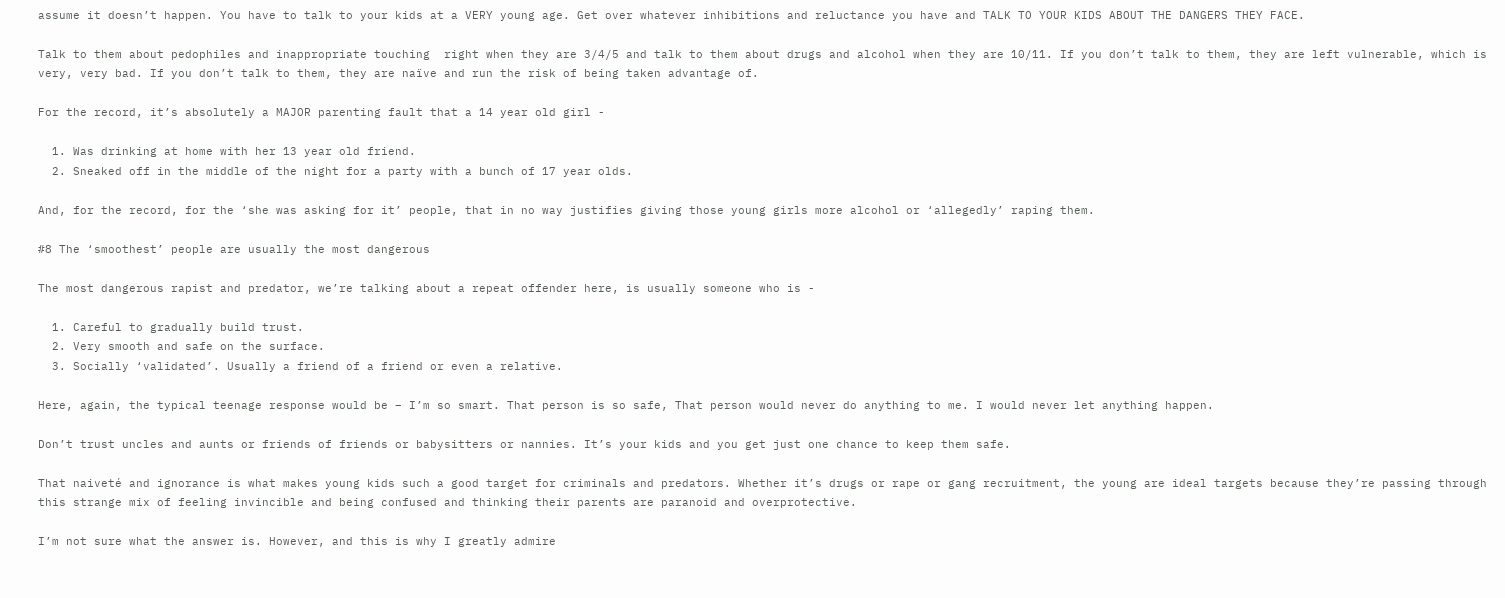assume it doesn’t happen. You have to talk to your kids at a VERY young age. Get over whatever inhibitions and reluctance you have and TALK TO YOUR KIDS ABOUT THE DANGERS THEY FACE.

Talk to them about pedophiles and inappropriate touching  right when they are 3/4/5 and talk to them about drugs and alcohol when they are 10/11. If you don’t talk to them, they are left vulnerable, which is very, very bad. If you don’t talk to them, they are naïve and run the risk of being taken advantage of.

For the record, it’s absolutely a MAJOR parenting fault that a 14 year old girl -

  1. Was drinking at home with her 13 year old friend.
  2. Sneaked off in the middle of the night for a party with a bunch of 17 year olds.

And, for the record, for the ‘she was asking for it’ people, that in no way justifies giving those young girls more alcohol or ‘allegedly’ raping them.

#8 The ‘smoothest’ people are usually the most dangerous

The most dangerous rapist and predator, we’re talking about a repeat offender here, is usually someone who is -

  1. Careful to gradually build trust.
  2. Very smooth and safe on the surface.
  3. Socially ‘validated’. Usually a friend of a friend or even a relative.

Here, again, the typical teenage response would be – I’m so smart. That person is so safe, That person would never do anything to me. I would never let anything happen.

Don’t trust uncles and aunts or friends of friends or babysitters or nannies. It’s your kids and you get just one chance to keep them safe.

That naiveté and ignorance is what makes young kids such a good target for criminals and predators. Whether it’s drugs or rape or gang recruitment, the young are ideal targets because they’re passing through this strange mix of feeling invincible and being confused and thinking their parents are paranoid and overprotective.

I’m not sure what the answer is. However, and this is why I greatly admire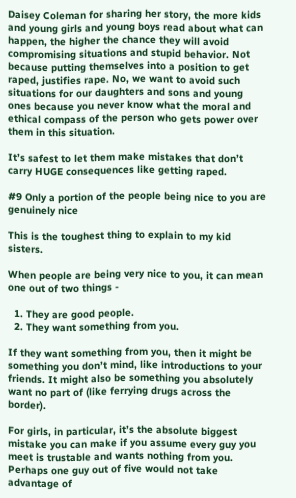Daisey Coleman for sharing her story, the more kids and young girls and young boys read about what can happen, the higher the chance they will avoid compromising situations and stupid behavior. Not because putting themselves into a position to get raped, justifies rape. No, we want to avoid such situations for our daughters and sons and young ones because you never know what the moral and ethical compass of the person who gets power over them in this situation.

It’s safest to let them make mistakes that don’t carry HUGE consequences like getting raped.

#9 Only a portion of the people being nice to you are genuinely nice

This is the toughest thing to explain to my kid sisters.

When people are being very nice to you, it can mean one out of two things -

  1. They are good people.
  2. They want something from you.

If they want something from you, then it might be something you don’t mind, like introductions to your friends. It might also be something you absolutely want no part of (like ferrying drugs across the border).

For girls, in particular, it’s the absolute biggest mistake you can make if you assume every guy you meet is trustable and wants nothing from you. Perhaps one guy out of five would not take advantage of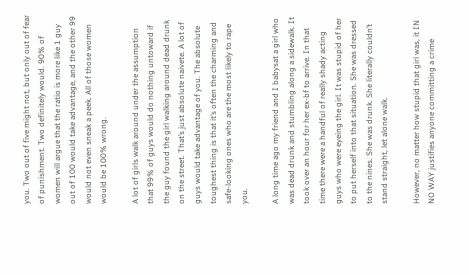you. Two out of five might not, but only out of fear of punishment. Two definitely would. 90% of women will argue that the ratio is more like 1 guy out of 100 would take advantage, and the other 99 would not even sneak a peek. All of those women would be 100% wrong.

A lot of girls walk around under the assumption that 99% of guys would do nothing untoward if the guy found the girl walking around dead drunk on the street. That’s just absolute naivete. A lot of guys would take advantage of you. The absolute toughest thing is that it’s often the charming and safe-looking ones who are the most likely to rape you.

A long time ago my friend and I babysat a girl who was dead drunk and stumbling along a sidewalk. It took over an hour for her ex-bf to arrive. In that time there were a handful of really shady acting guys who were eyeing the girl. It was stupid of her to put herself into that situation. She was dressed to the nines. She was drunk. She literally couldn’t stand straight, let alone walk.

However, no matter how stupid that girl was, it IN NO WAY justifies anyone committing a crime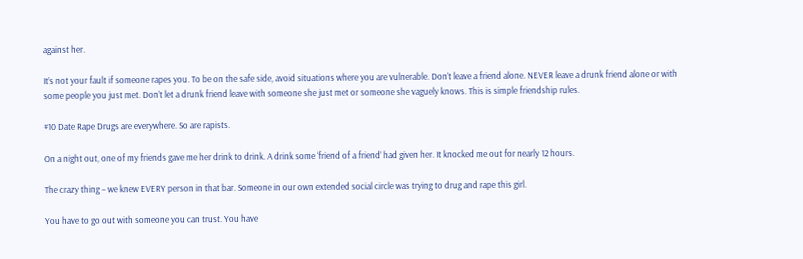against her.

It’s not your fault if someone rapes you. To be on the safe side, avoid situations where you are vulnerable. Don’t leave a friend alone. NEVER leave a drunk friend alone or with some people you just met. Don’t let a drunk friend leave with someone she just met or someone she vaguely knows. This is simple friendship rules.

#10 Date Rape Drugs are everywhere. So are rapists.

On a night out, one of my friends gave me her drink to drink. A drink some ‘friend of a friend’ had given her. It knocked me out for nearly 12 hours.

The crazy thing – we knew EVERY person in that bar. Someone in our own extended social circle was trying to drug and rape this girl.

You have to go out with someone you can trust. You have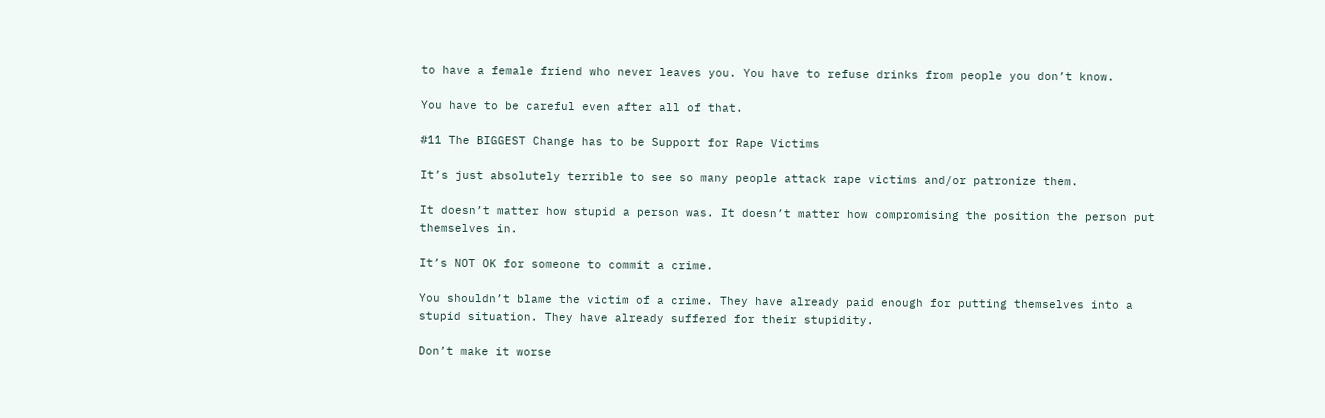to have a female friend who never leaves you. You have to refuse drinks from people you don’t know.

You have to be careful even after all of that.

#11 The BIGGEST Change has to be Support for Rape Victims

It’s just absolutely terrible to see so many people attack rape victims and/or patronize them.

It doesn’t matter how stupid a person was. It doesn’t matter how compromising the position the person put themselves in.

It’s NOT OK for someone to commit a crime.

You shouldn’t blame the victim of a crime. They have already paid enough for putting themselves into a stupid situation. They have already suffered for their stupidity.

Don’t make it worse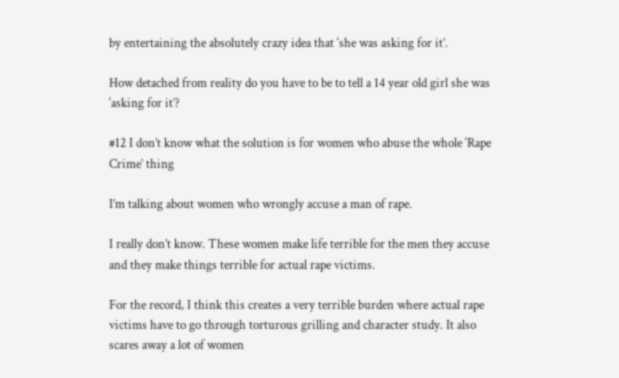by entertaining the absolutely crazy idea that ‘she was asking for it’.

How detached from reality do you have to be to tell a 14 year old girl she was ‘asking for it’?

#12 I don’t know what the solution is for women who abuse the whole ‘Rape Crime’ thing

I’m talking about women who wrongly accuse a man of rape.

I really don’t know. These women make life terrible for the men they accuse and they make things terrible for actual rape victims.

For the record, I think this creates a very terrible burden where actual rape victims have to go through torturous grilling and character study. It also scares away a lot of women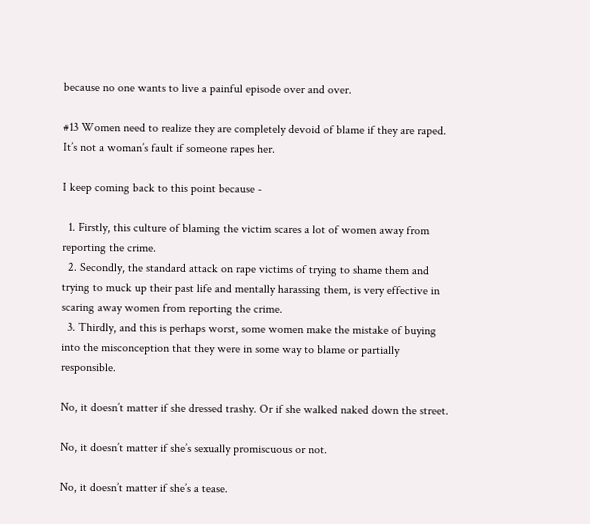because no one wants to live a painful episode over and over.

#13 Women need to realize they are completely devoid of blame if they are raped. It’s not a woman’s fault if someone rapes her.

I keep coming back to this point because -

  1. Firstly, this culture of blaming the victim scares a lot of women away from reporting the crime.
  2. Secondly, the standard attack on rape victims of trying to shame them and trying to muck up their past life and mentally harassing them, is very effective in scaring away women from reporting the crime.
  3. Thirdly, and this is perhaps worst, some women make the mistake of buying into the misconception that they were in some way to blame or partially responsible.

No, it doesn’t matter if she dressed trashy. Or if she walked naked down the street.

No, it doesn’t matter if she’s sexually promiscuous or not.

No, it doesn’t matter if she’s a tease.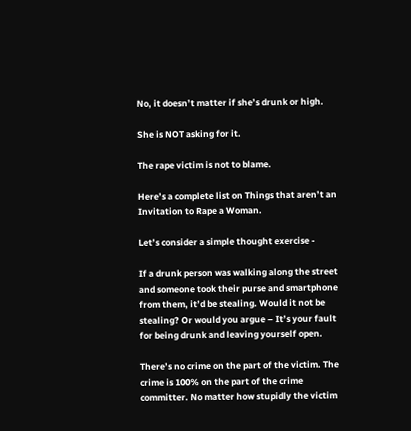No, it doesn’t matter if she’s drunk or high.

She is NOT asking for it.

The rape victim is not to blame.

Here’s a complete list on Things that aren’t an Invitation to Rape a Woman.

Let’s consider a simple thought exercise -

If a drunk person was walking along the street and someone took their purse and smartphone from them, it’d be stealing. Would it not be stealing? Or would you argue – It’s your fault for being drunk and leaving yourself open.

There’s no crime on the part of the victim. The crime is 100% on the part of the crime committer. No matter how stupidly the victim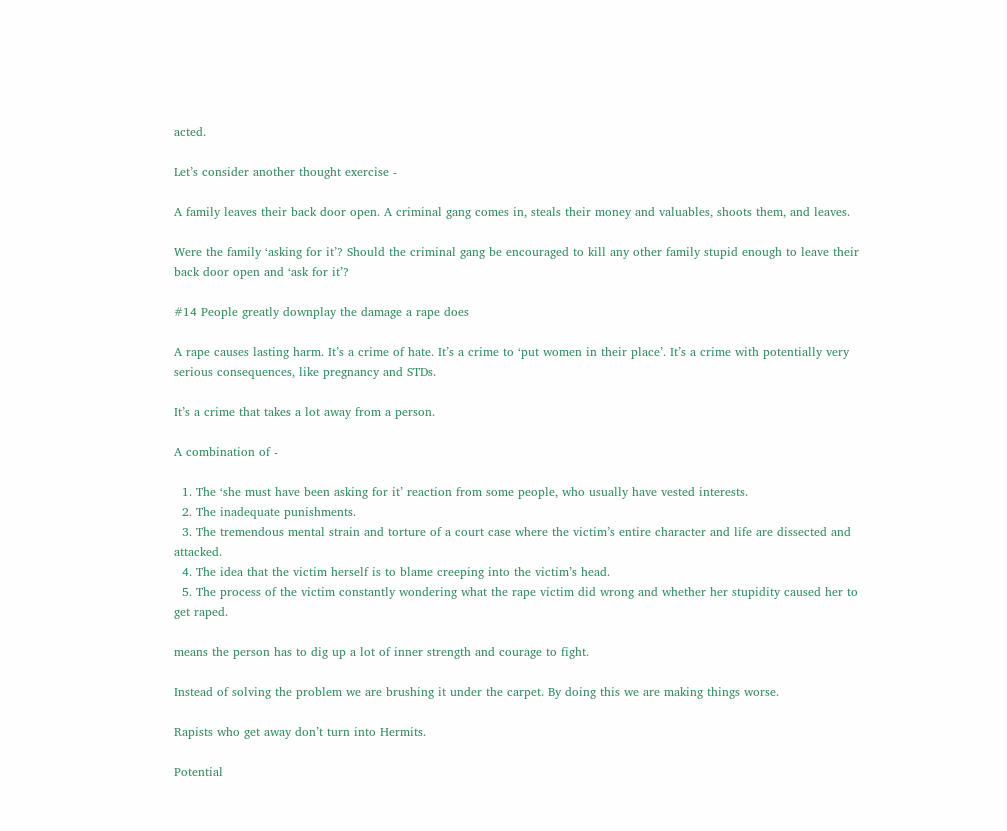acted.

Let’s consider another thought exercise -

A family leaves their back door open. A criminal gang comes in, steals their money and valuables, shoots them, and leaves.

Were the family ‘asking for it’? Should the criminal gang be encouraged to kill any other family stupid enough to leave their back door open and ‘ask for it’?

#14 People greatly downplay the damage a rape does

A rape causes lasting harm. It’s a crime of hate. It’s a crime to ‘put women in their place’. It’s a crime with potentially very serious consequences, like pregnancy and STDs.

It’s a crime that takes a lot away from a person.

A combination of -

  1. The ‘she must have been asking for it’ reaction from some people, who usually have vested interests.
  2. The inadequate punishments.
  3. The tremendous mental strain and torture of a court case where the victim’s entire character and life are dissected and attacked.
  4. The idea that the victim herself is to blame creeping into the victim’s head.
  5. The process of the victim constantly wondering what the rape victim did wrong and whether her stupidity caused her to get raped.

means the person has to dig up a lot of inner strength and courage to fight.

Instead of solving the problem we are brushing it under the carpet. By doing this we are making things worse.

Rapists who get away don’t turn into Hermits.

Potential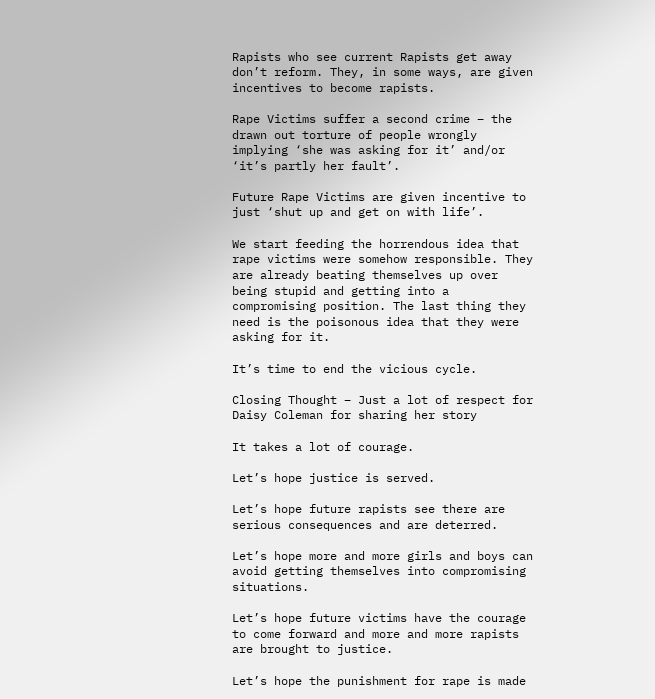Rapists who see current Rapists get away don’t reform. They, in some ways, are given incentives to become rapists.

Rape Victims suffer a second crime – the drawn out torture of people wrongly implying ‘she was asking for it’ and/or ‘it’s partly her fault’.

Future Rape Victims are given incentive to just ‘shut up and get on with life’.

We start feeding the horrendous idea that rape victims were somehow responsible. They are already beating themselves up over being stupid and getting into a compromising position. The last thing they need is the poisonous idea that they were asking for it.

It’s time to end the vicious cycle.

Closing Thought – Just a lot of respect for Daisy Coleman for sharing her story

It takes a lot of courage.

Let’s hope justice is served.

Let’s hope future rapists see there are serious consequences and are deterred.

Let’s hope more and more girls and boys can avoid getting themselves into compromising situations.

Let’s hope future victims have the courage to come forward and more and more rapists are brought to justice.

Let’s hope the punishment for rape is made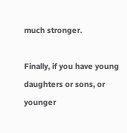much stronger.

Finally, if you have young daughters or sons, or younger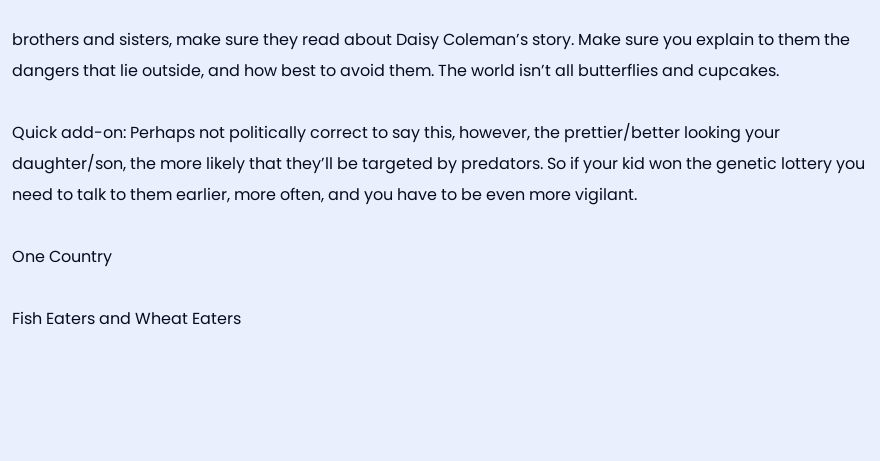brothers and sisters, make sure they read about Daisy Coleman’s story. Make sure you explain to them the dangers that lie outside, and how best to avoid them. The world isn’t all butterflies and cupcakes.

Quick add-on: Perhaps not politically correct to say this, however, the prettier/better looking your daughter/son, the more likely that they’ll be targeted by predators. So if your kid won the genetic lottery you need to talk to them earlier, more often, and you have to be even more vigilant.

One Country

Fish Eaters and Wheat Eaters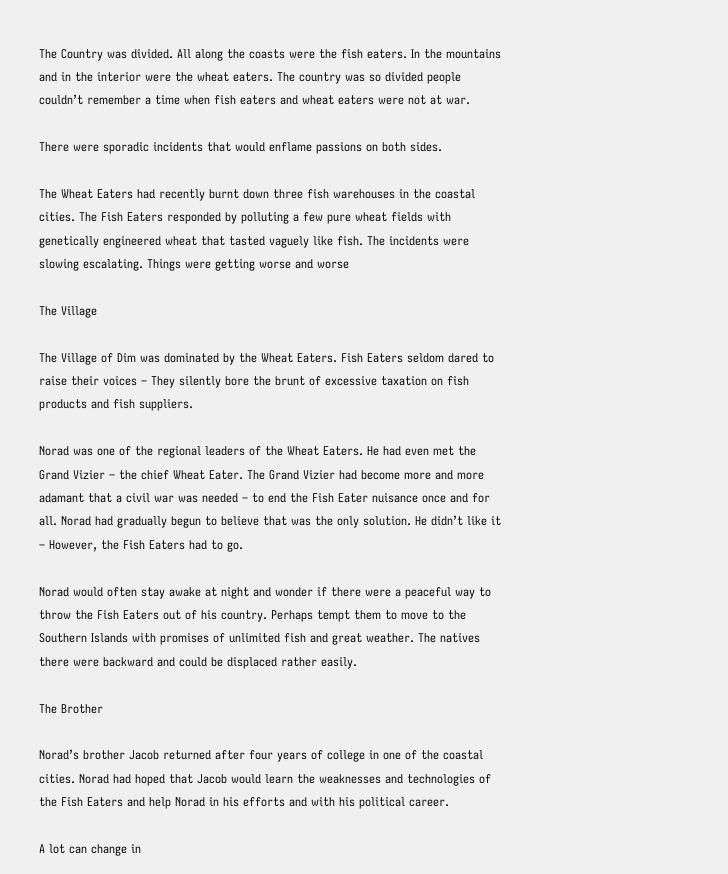The Country was divided. All along the coasts were the fish eaters. In the mountains and in the interior were the wheat eaters. The country was so divided people couldn’t remember a time when fish eaters and wheat eaters were not at war.

There were sporadic incidents that would enflame passions on both sides.

The Wheat Eaters had recently burnt down three fish warehouses in the coastal cities. The Fish Eaters responded by polluting a few pure wheat fields with genetically engineered wheat that tasted vaguely like fish. The incidents were slowing escalating. Things were getting worse and worse

The Village

The Village of Dim was dominated by the Wheat Eaters. Fish Eaters seldom dared to raise their voices – They silently bore the brunt of excessive taxation on fish products and fish suppliers.

Norad was one of the regional leaders of the Wheat Eaters. He had even met the Grand Vizier – the chief Wheat Eater. The Grand Vizier had become more and more adamant that a civil war was needed – to end the Fish Eater nuisance once and for all. Norad had gradually begun to believe that was the only solution. He didn’t like it – However, the Fish Eaters had to go.

Norad would often stay awake at night and wonder if there were a peaceful way to throw the Fish Eaters out of his country. Perhaps tempt them to move to the Southern Islands with promises of unlimited fish and great weather. The natives there were backward and could be displaced rather easily.

The Brother

Norad’s brother Jacob returned after four years of college in one of the coastal cities. Norad had hoped that Jacob would learn the weaknesses and technologies of the Fish Eaters and help Norad in his efforts and with his political career.

A lot can change in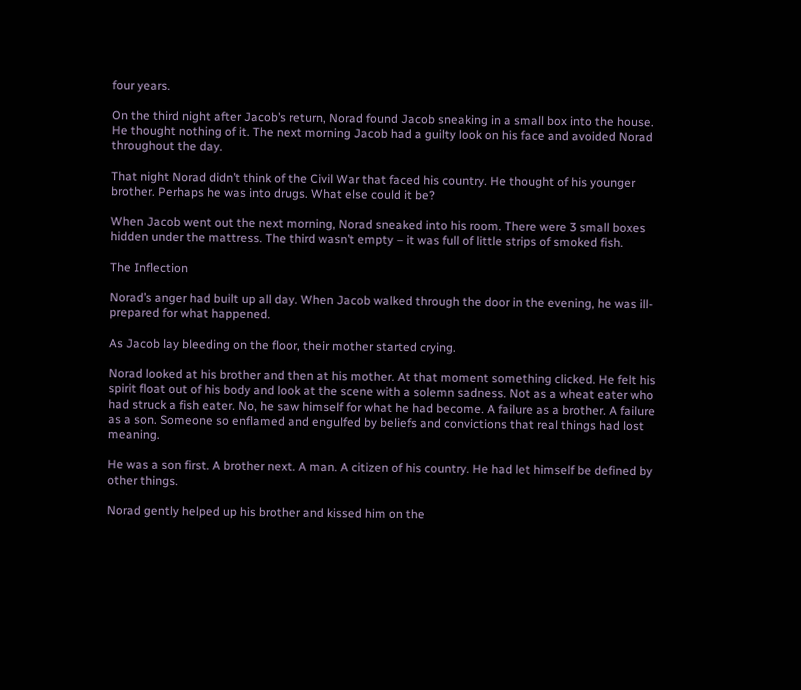four years.

On the third night after Jacob’s return, Norad found Jacob sneaking in a small box into the house. He thought nothing of it. The next morning Jacob had a guilty look on his face and avoided Norad throughout the day.

That night Norad didn’t think of the Civil War that faced his country. He thought of his younger brother. Perhaps he was into drugs. What else could it be?

When Jacob went out the next morning, Norad sneaked into his room. There were 3 small boxes hidden under the mattress. The third wasn’t empty – it was full of little strips of smoked fish.

The Inflection

Norad’s anger had built up all day. When Jacob walked through the door in the evening, he was ill-prepared for what happened.

As Jacob lay bleeding on the floor, their mother started crying.

Norad looked at his brother and then at his mother. At that moment something clicked. He felt his spirit float out of his body and look at the scene with a solemn sadness. Not as a wheat eater who had struck a fish eater. No, he saw himself for what he had become. A failure as a brother. A failure as a son. Someone so enflamed and engulfed by beliefs and convictions that real things had lost meaning.

He was a son first. A brother next. A man. A citizen of his country. He had let himself be defined by other things.

Norad gently helped up his brother and kissed him on the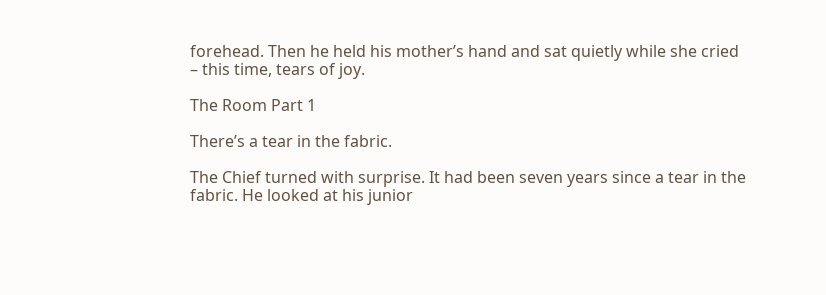forehead. Then he held his mother’s hand and sat quietly while she cried – this time, tears of joy.

The Room Part 1

There’s a tear in the fabric.

The Chief turned with surprise. It had been seven years since a tear in the fabric. He looked at his junior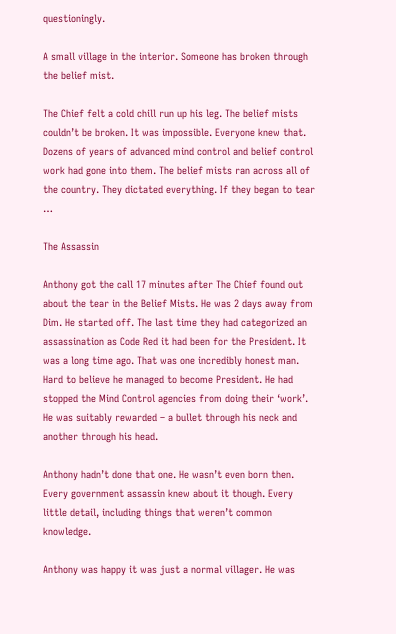questioningly.

A small village in the interior. Someone has broken through the belief mist.

The Chief felt a cold chill run up his leg. The belief mists couldn’t be broken. It was impossible. Everyone knew that. Dozens of years of advanced mind control and belief control work had gone into them. The belief mists ran across all of the country. They dictated everything. If they began to tear …

The Assassin

Anthony got the call 17 minutes after The Chief found out about the tear in the Belief Mists. He was 2 days away from Dim. He started off. The last time they had categorized an assassination as Code Red it had been for the President. It was a long time ago. That was one incredibly honest man. Hard to believe he managed to become President. He had stopped the Mind Control agencies from doing their ‘work’. He was suitably rewarded – a bullet through his neck and another through his head.

Anthony hadn’t done that one. He wasn’t even born then. Every government assassin knew about it though. Every little detail, including things that weren’t common knowledge.

Anthony was happy it was just a normal villager. He was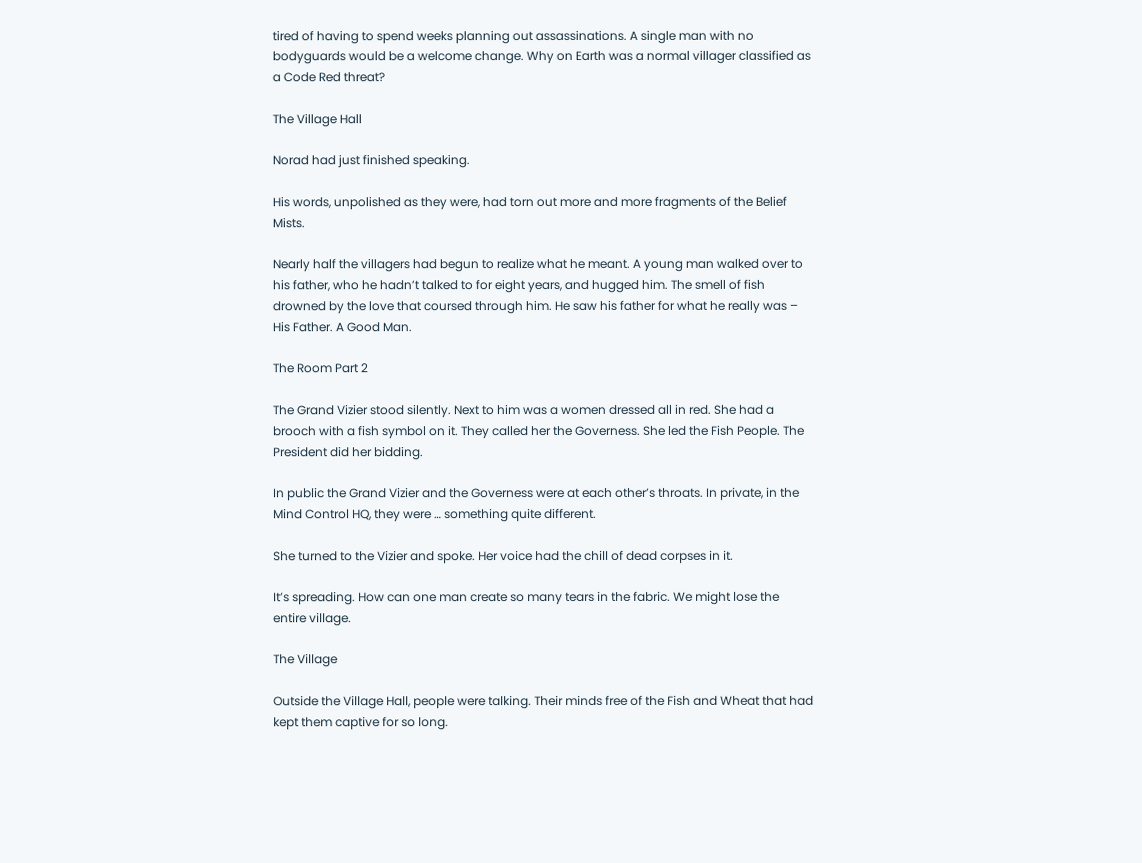tired of having to spend weeks planning out assassinations. A single man with no bodyguards would be a welcome change. Why on Earth was a normal villager classified as a Code Red threat?

The Village Hall

Norad had just finished speaking.

His words, unpolished as they were, had torn out more and more fragments of the Belief Mists.

Nearly half the villagers had begun to realize what he meant. A young man walked over to his father, who he hadn’t talked to for eight years, and hugged him. The smell of fish drowned by the love that coursed through him. He saw his father for what he really was – His Father. A Good Man.

The Room Part 2

The Grand Vizier stood silently. Next to him was a women dressed all in red. She had a brooch with a fish symbol on it. They called her the Governess. She led the Fish People. The President did her bidding.

In public the Grand Vizier and the Governess were at each other’s throats. In private, in the Mind Control HQ, they were … something quite different.

She turned to the Vizier and spoke. Her voice had the chill of dead corpses in it.

It’s spreading. How can one man create so many tears in the fabric. We might lose the entire village.

The Village

Outside the Village Hall, people were talking. Their minds free of the Fish and Wheat that had kept them captive for so long.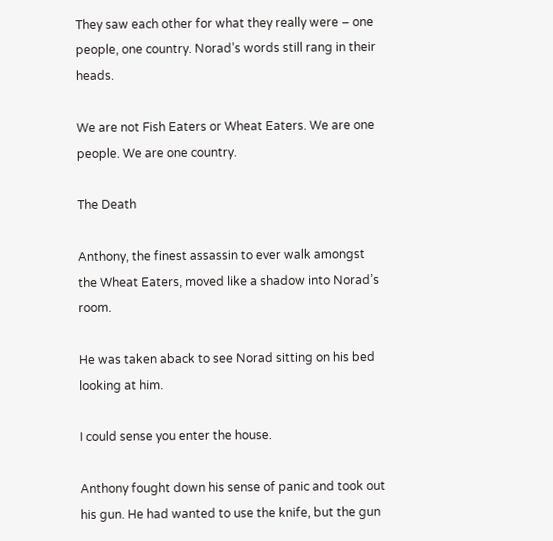They saw each other for what they really were – one people, one country. Norad’s words still rang in their heads.

We are not Fish Eaters or Wheat Eaters. We are one people. We are one country.

The Death

Anthony, the finest assassin to ever walk amongst the Wheat Eaters, moved like a shadow into Norad’s room.

He was taken aback to see Norad sitting on his bed looking at him.

I could sense you enter the house.

Anthony fought down his sense of panic and took out his gun. He had wanted to use the knife, but the gun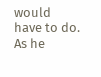would have to do. As he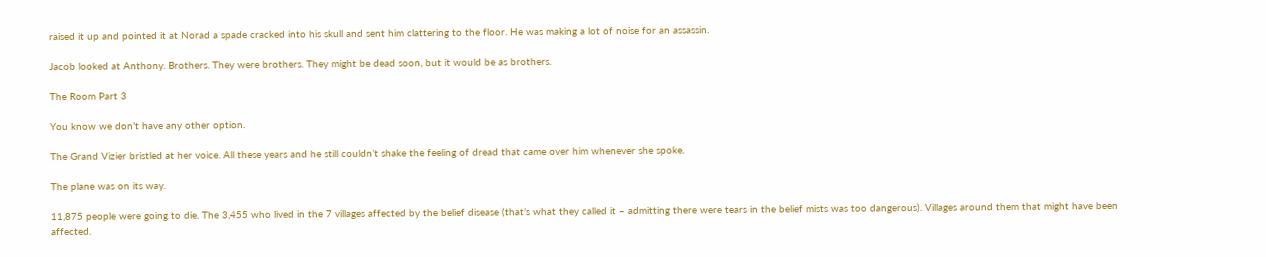raised it up and pointed it at Norad a spade cracked into his skull and sent him clattering to the floor. He was making a lot of noise for an assassin.

Jacob looked at Anthony. Brothers. They were brothers. They might be dead soon, but it would be as brothers.

The Room Part 3

You know we don’t have any other option.

The Grand Vizier bristled at her voice. All these years and he still couldn’t shake the feeling of dread that came over him whenever she spoke.

The plane was on its way.

11,875 people were going to die. The 3,455 who lived in the 7 villages affected by the belief disease (that’s what they called it – admitting there were tears in the belief mists was too dangerous). Villages around them that might have been affected.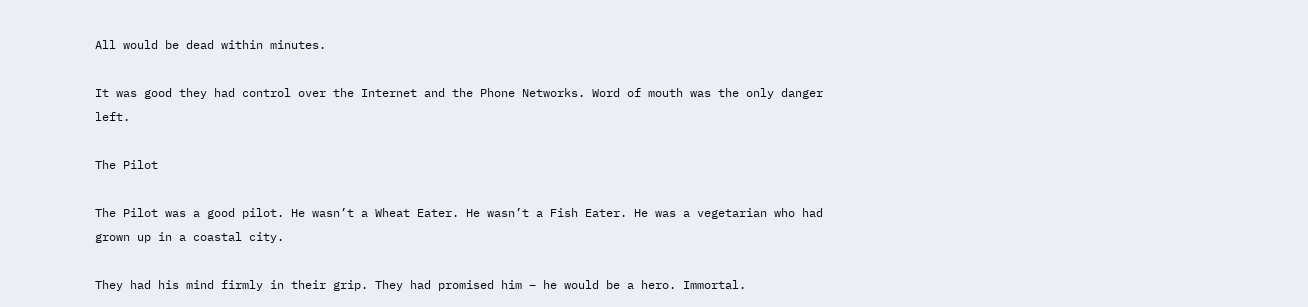All would be dead within minutes.

It was good they had control over the Internet and the Phone Networks. Word of mouth was the only danger left.

The Pilot

The Pilot was a good pilot. He wasn’t a Wheat Eater. He wasn’t a Fish Eater. He was a vegetarian who had grown up in a coastal city.

They had his mind firmly in their grip. They had promised him – he would be a hero. Immortal.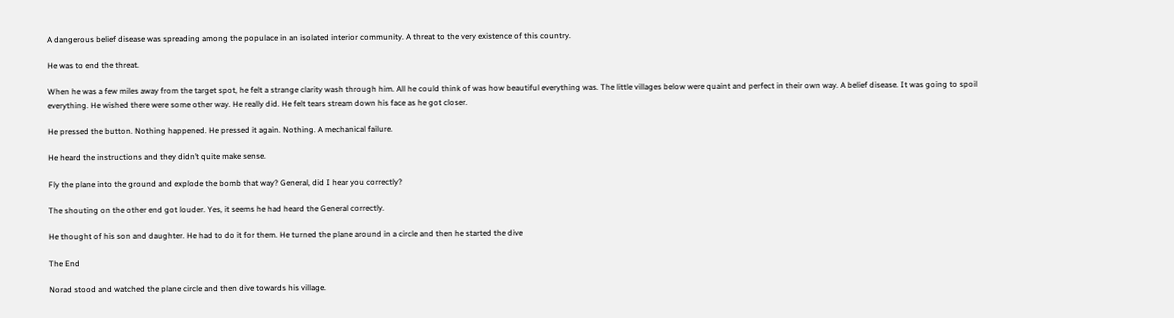A dangerous belief disease was spreading among the populace in an isolated interior community. A threat to the very existence of this country.

He was to end the threat.

When he was a few miles away from the target spot, he felt a strange clarity wash through him. All he could think of was how beautiful everything was. The little villages below were quaint and perfect in their own way. A belief disease. It was going to spoil everything. He wished there were some other way. He really did. He felt tears stream down his face as he got closer.

He pressed the button. Nothing happened. He pressed it again. Nothing. A mechanical failure.

He heard the instructions and they didn’t quite make sense.

Fly the plane into the ground and explode the bomb that way? General, did I hear you correctly?

The shouting on the other end got louder. Yes, it seems he had heard the General correctly.

He thought of his son and daughter. He had to do it for them. He turned the plane around in a circle and then he started the dive

The End

Norad stood and watched the plane circle and then dive towards his village.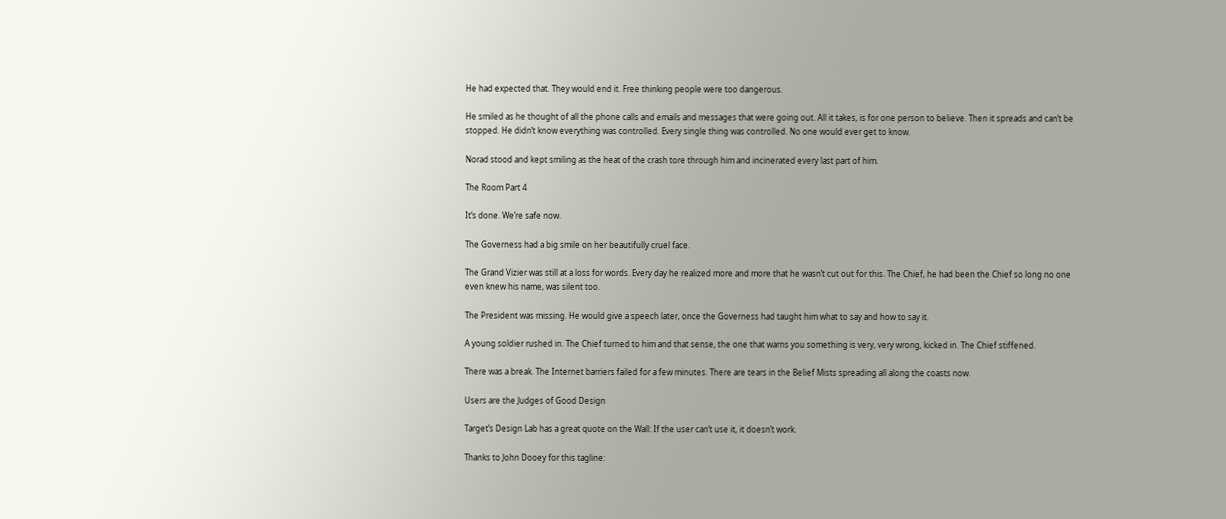He had expected that. They would end it. Free thinking people were too dangerous.

He smiled as he thought of all the phone calls and emails and messages that were going out. All it takes, is for one person to believe. Then it spreads and can’t be stopped. He didn’t know everything was controlled. Every single thing was controlled. No one would ever get to know.

Norad stood and kept smiling as the heat of the crash tore through him and incinerated every last part of him.

The Room Part 4

It’s done. We’re safe now.

The Governess had a big smile on her beautifully cruel face.

The Grand Vizier was still at a loss for words. Every day he realized more and more that he wasn’t cut out for this. The Chief, he had been the Chief so long no one even knew his name, was silent too.

The President was missing. He would give a speech later, once the Governess had taught him what to say and how to say it.

A young soldier rushed in. The Chief turned to him and that sense, the one that warns you something is very, very wrong, kicked in. The Chief stiffened.

There was a break. The Internet barriers failed for a few minutes. There are tears in the Belief Mists spreading all along the coasts now.

Users are the Judges of Good Design

Target’s Design Lab has a great quote on the Wall: If the user can’t use it, it doesn’t work.

Thanks to John Dooey for this tagline: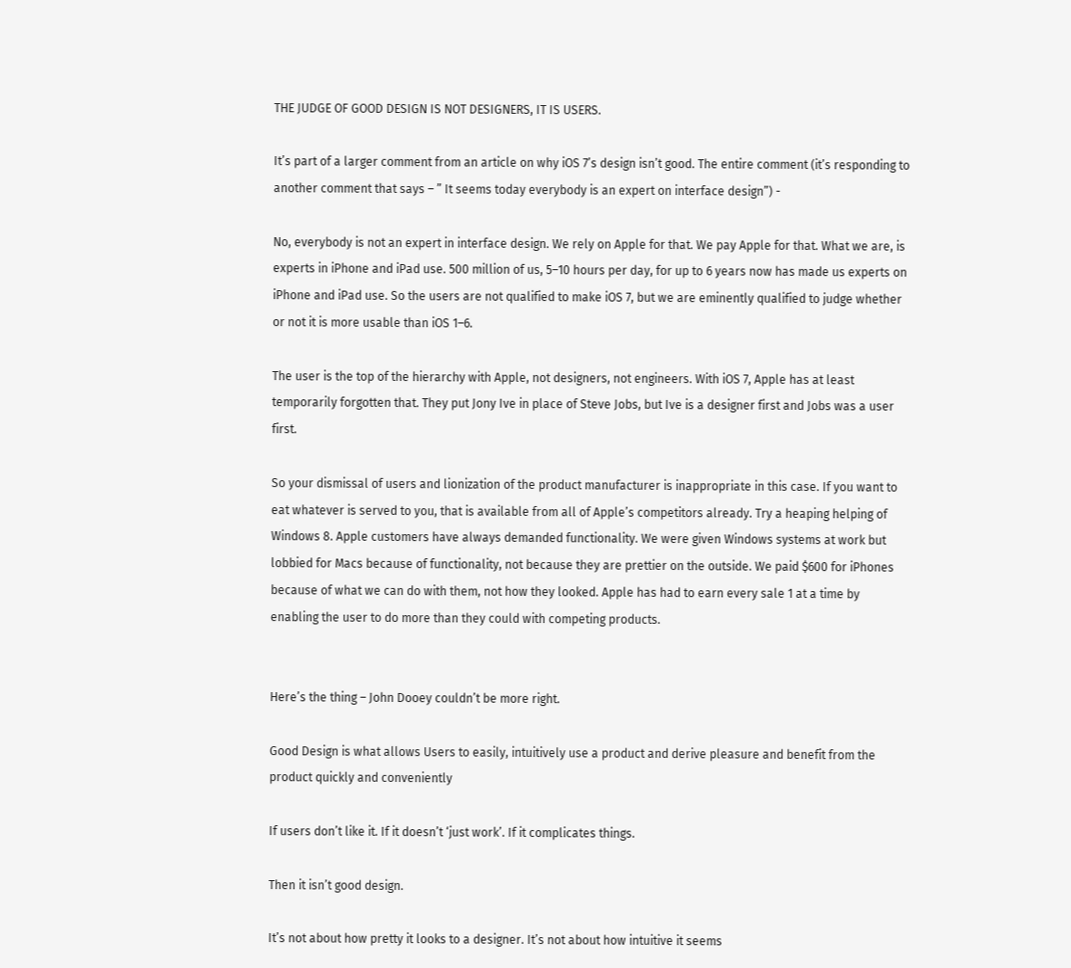THE JUDGE OF GOOD DESIGN IS NOT DESIGNERS, IT IS USERS.

It’s part of a larger comment from an article on why iOS 7’s design isn’t good. The entire comment (it’s responding to another comment that says – ” It seems today everybody is an expert on interface design”) -

No, everybody is not an expert in interface design. We rely on Apple for that. We pay Apple for that. What we are, is experts in iPhone and iPad use. 500 million of us, 5–10 hours per day, for up to 6 years now has made us experts on iPhone and iPad use. So the users are not qualified to make iOS 7, but we are eminently qualified to judge whether or not it is more usable than iOS 1–6.

The user is the top of the hierarchy with Apple, not designers, not engineers. With iOS 7, Apple has at least temporarily forgotten that. They put Jony Ive in place of Steve Jobs, but Ive is a designer first and Jobs was a user first.

So your dismissal of users and lionization of the product manufacturer is inappropriate in this case. If you want to eat whatever is served to you, that is available from all of Apple’s competitors already. Try a heaping helping of Windows 8. Apple customers have always demanded functionality. We were given Windows systems at work but lobbied for Macs because of functionality, not because they are prettier on the outside. We paid $600 for iPhones because of what we can do with them, not how they looked. Apple has had to earn every sale 1 at a time by enabling the user to do more than they could with competing products.


Here’s the thing – John Dooey couldn’t be more right.

Good Design is what allows Users to easily, intuitively use a product and derive pleasure and benefit from the product quickly and conveniently

If users don’t like it. If it doesn’t ‘just work’. If it complicates things.

Then it isn’t good design.

It’s not about how pretty it looks to a designer. It’s not about how intuitive it seems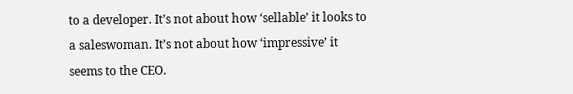to a developer. It’s not about how ‘sellable’ it looks to a saleswoman. It’s not about how ‘impressive’ it seems to the CEO.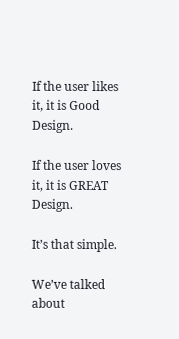If the user likes it, it is Good Design.

If the user loves it, it is GREAT Design.

It’s that simple.

We’ve talked about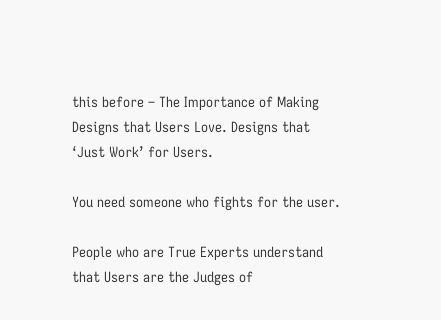this before – The Importance of Making Designs that Users Love. Designs that ‘Just Work’ for Users.

You need someone who fights for the user.

People who are True Experts understand that Users are the Judges of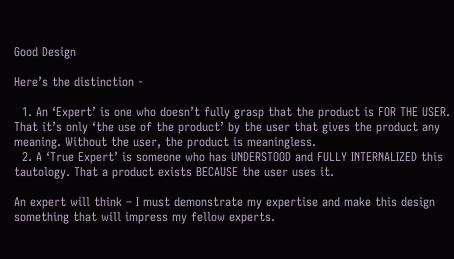Good Design

Here’s the distinction -

  1. An ‘Expert’ is one who doesn’t fully grasp that the product is FOR THE USER. That it’s only ‘the use of the product’ by the user that gives the product any meaning. Without the user, the product is meaningless.
  2. A ‘True Expert’ is someone who has UNDERSTOOD and FULLY INTERNALIZED this tautology. That a product exists BECAUSE the user uses it.

An expert will think – I must demonstrate my expertise and make this design something that will impress my fellow experts.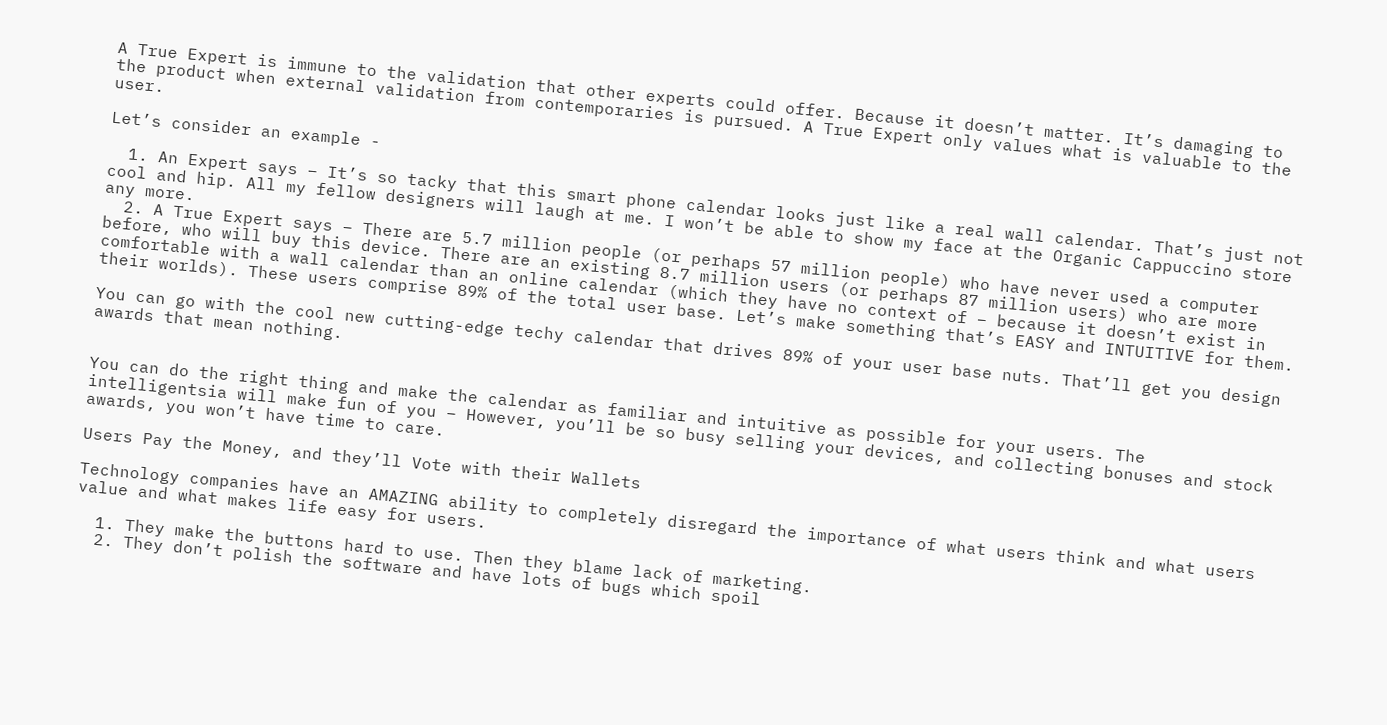A True Expert is immune to the validation that other experts could offer. Because it doesn’t matter. It’s damaging to the product when external validation from contemporaries is pursued. A True Expert only values what is valuable to the user.

Let’s consider an example -

  1. An Expert says – It’s so tacky that this smart phone calendar looks just like a real wall calendar. That’s just not cool and hip. All my fellow designers will laugh at me. I won’t be able to show my face at the Organic Cappuccino store any more.
  2. A True Expert says – There are 5.7 million people (or perhaps 57 million people) who have never used a computer before, who will buy this device. There are an existing 8.7 million users (or perhaps 87 million users) who are more comfortable with a wall calendar than an online calendar (which they have no context of – because it doesn’t exist in their worlds). These users comprise 89% of the total user base. Let’s make something that’s EASY and INTUITIVE for them.

You can go with the cool new cutting-edge techy calendar that drives 89% of your user base nuts. That’ll get you design awards that mean nothing.


You can do the right thing and make the calendar as familiar and intuitive as possible for your users. The intelligentsia will make fun of you – However, you’ll be so busy selling your devices, and collecting bonuses and stock awards, you won’t have time to care.

Users Pay the Money, and they’ll Vote with their Wallets

Technology companies have an AMAZING ability to completely disregard the importance of what users think and what users value and what makes life easy for users.

  1. They make the buttons hard to use. Then they blame lack of marketing.
  2. They don’t polish the software and have lots of bugs which spoil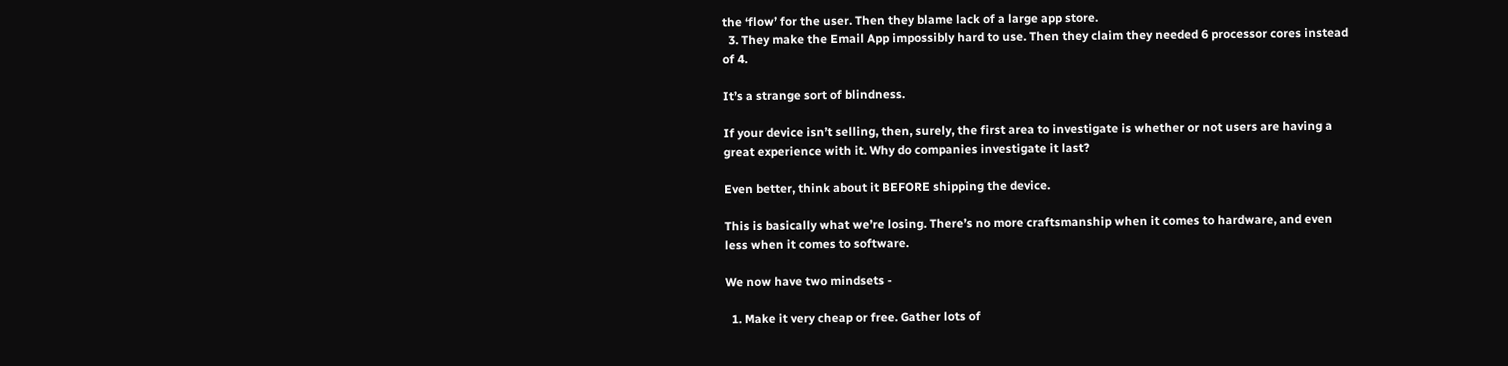the ‘flow’ for the user. Then they blame lack of a large app store.
  3. They make the Email App impossibly hard to use. Then they claim they needed 6 processor cores instead of 4.

It’s a strange sort of blindness.

If your device isn’t selling, then, surely, the first area to investigate is whether or not users are having a great experience with it. Why do companies investigate it last?

Even better, think about it BEFORE shipping the device.

This is basically what we’re losing. There’s no more craftsmanship when it comes to hardware, and even less when it comes to software.

We now have two mindsets -

  1. Make it very cheap or free. Gather lots of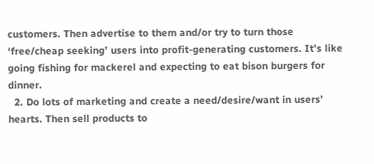customers. Then advertise to them and/or try to turn those ‘free/cheap seeking’ users into profit-generating customers. It’s like going fishing for mackerel and expecting to eat bison burgers for dinner.
  2. Do lots of marketing and create a need/desire/want in users’ hearts. Then sell products to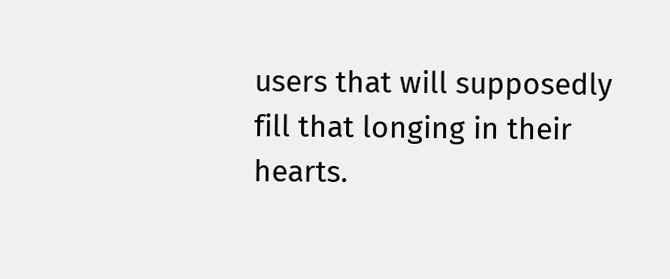users that will supposedly fill that longing in their hearts.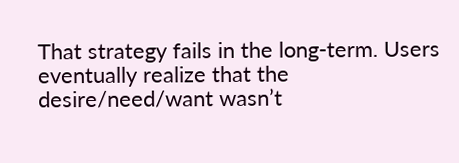That strategy fails in the long-term. Users eventually realize that the desire/need/want wasn’t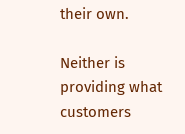their own.

Neither is providing what customers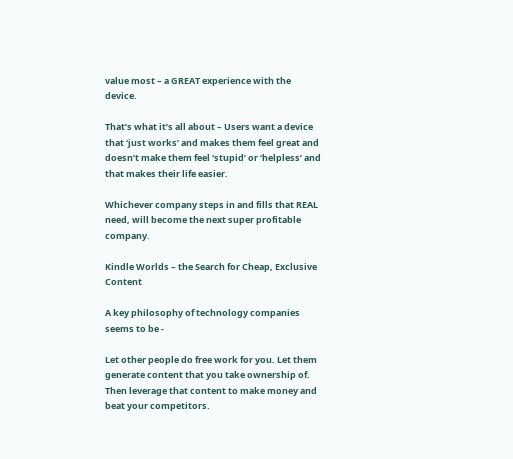value most – a GREAT experience with the device.

That’s what it’s all about – Users want a device that ‘just works’ and makes them feel great and doesn’t make them feel ‘stupid’ or ‘helpless’ and that makes their life easier.

Whichever company steps in and fills that REAL need, will become the next super profitable company.

Kindle Worlds – the Search for Cheap, Exclusive Content

A key philosophy of technology companies seems to be -

Let other people do free work for you. Let them generate content that you take ownership of. Then leverage that content to make money and beat your competitors.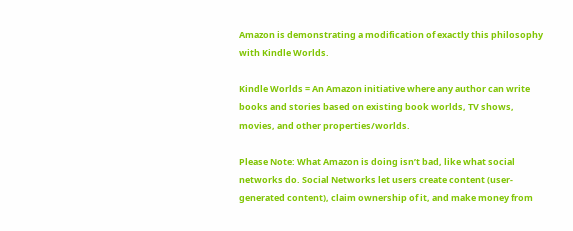Amazon is demonstrating a modification of exactly this philosophy with Kindle Worlds.

Kindle Worlds = An Amazon initiative where any author can write books and stories based on existing book worlds, TV shows, movies, and other properties/worlds.

Please Note: What Amazon is doing isn’t bad, like what social networks do. Social Networks let users create content (user-generated content), claim ownership of it, and make money from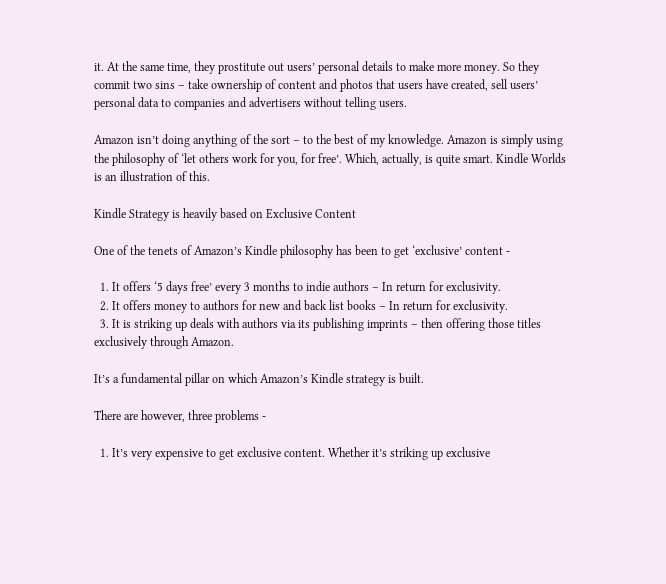it. At the same time, they prostitute out users’ personal details to make more money. So they commit two sins – take ownership of content and photos that users have created, sell users’ personal data to companies and advertisers without telling users.

Amazon isn’t doing anything of the sort – to the best of my knowledge. Amazon is simply using the philosophy of ‘let others work for you, for free’. Which, actually, is quite smart. Kindle Worlds is an illustration of this.

Kindle Strategy is heavily based on Exclusive Content

One of the tenets of Amazon’s Kindle philosophy has been to get ‘exclusive’ content -

  1. It offers ‘5 days free’ every 3 months to indie authors – In return for exclusivity.
  2. It offers money to authors for new and back list books – In return for exclusivity.
  3. It is striking up deals with authors via its publishing imprints – then offering those titles exclusively through Amazon.

It’s a fundamental pillar on which Amazon’s Kindle strategy is built.

There are however, three problems -

  1. It’s very expensive to get exclusive content. Whether it’s striking up exclusive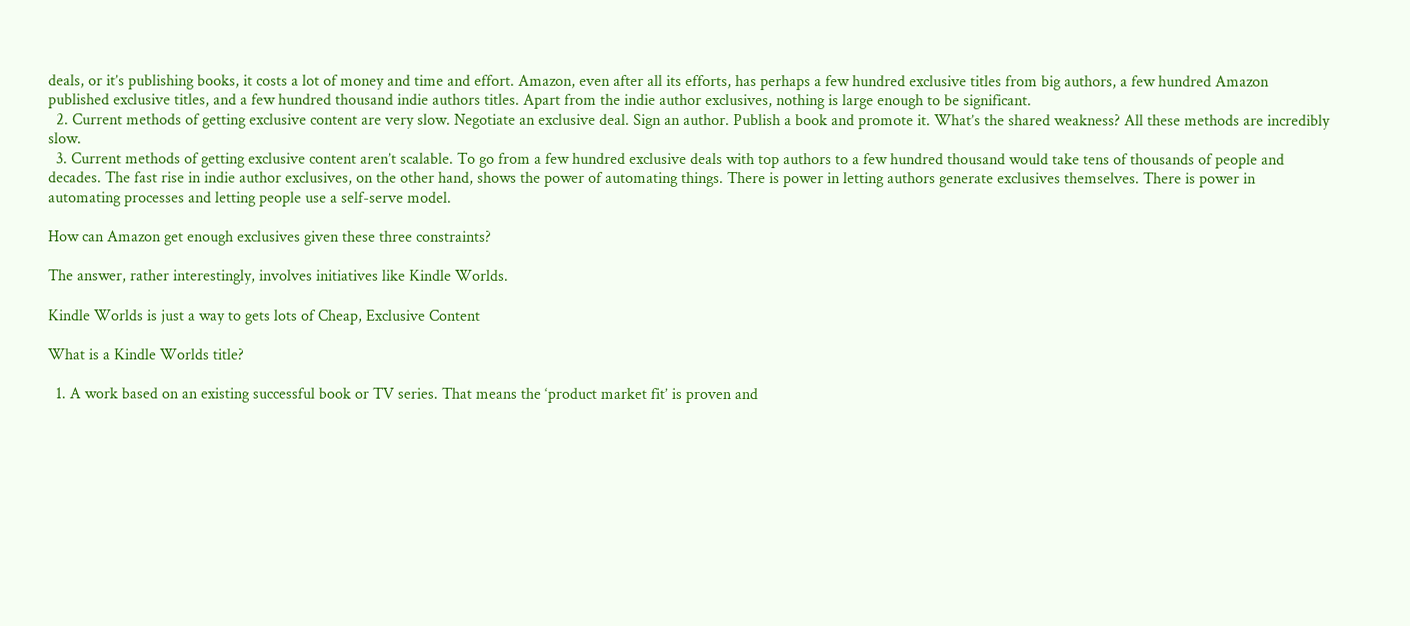deals, or it’s publishing books, it costs a lot of money and time and effort. Amazon, even after all its efforts, has perhaps a few hundred exclusive titles from big authors, a few hundred Amazon published exclusive titles, and a few hundred thousand indie authors titles. Apart from the indie author exclusives, nothing is large enough to be significant.
  2. Current methods of getting exclusive content are very slow. Negotiate an exclusive deal. Sign an author. Publish a book and promote it. What’s the shared weakness? All these methods are incredibly slow.
  3. Current methods of getting exclusive content aren’t scalable. To go from a few hundred exclusive deals with top authors to a few hundred thousand would take tens of thousands of people and decades. The fast rise in indie author exclusives, on the other hand, shows the power of automating things. There is power in letting authors generate exclusives themselves. There is power in automating processes and letting people use a self-serve model.

How can Amazon get enough exclusives given these three constraints?

The answer, rather interestingly, involves initiatives like Kindle Worlds.

Kindle Worlds is just a way to gets lots of Cheap, Exclusive Content

What is a Kindle Worlds title?

  1. A work based on an existing successful book or TV series. That means the ‘product market fit’ is proven and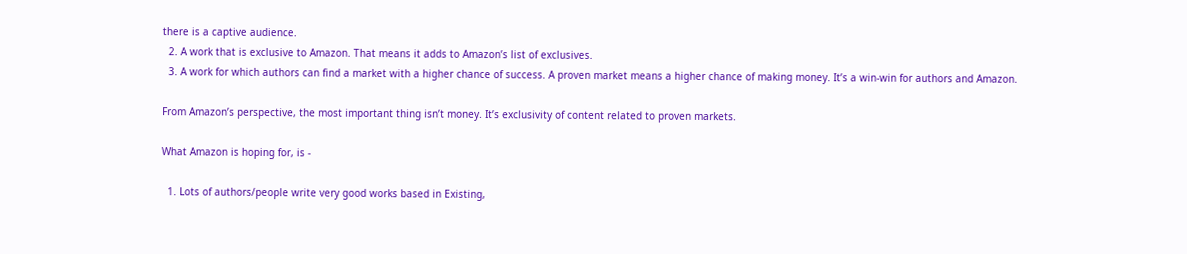there is a captive audience.
  2. A work that is exclusive to Amazon. That means it adds to Amazon’s list of exclusives.
  3. A work for which authors can find a market with a higher chance of success. A proven market means a higher chance of making money. It’s a win-win for authors and Amazon.

From Amazon’s perspective, the most important thing isn’t money. It’s exclusivity of content related to proven markets.

What Amazon is hoping for, is -

  1. Lots of authors/people write very good works based in Existing,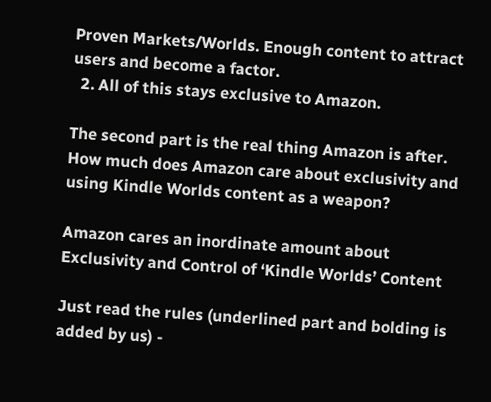Proven Markets/Worlds. Enough content to attract users and become a factor.
  2. All of this stays exclusive to Amazon.

The second part is the real thing Amazon is after. How much does Amazon care about exclusivity and using Kindle Worlds content as a weapon?

Amazon cares an inordinate amount about Exclusivity and Control of ‘Kindle Worlds’ Content

Just read the rules (underlined part and bolding is added by us) -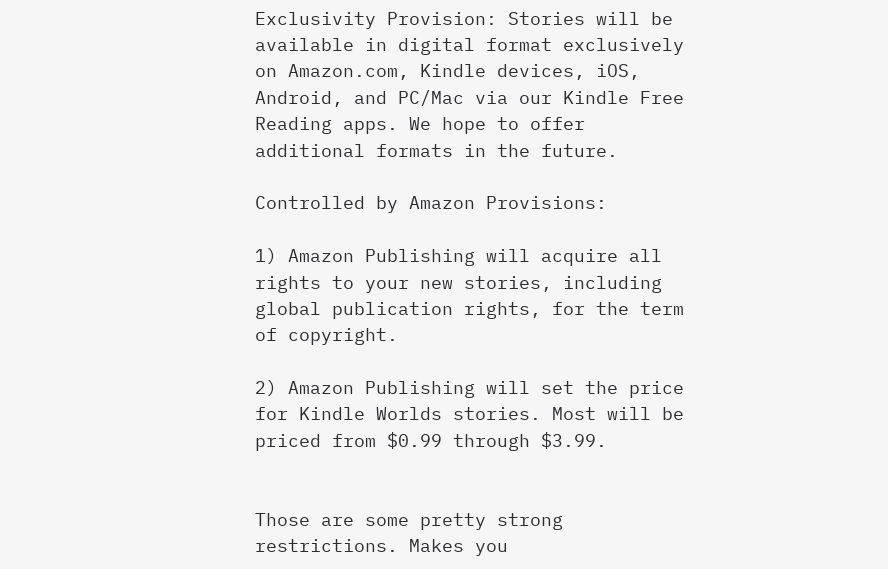Exclusivity Provision: Stories will be available in digital format exclusively on Amazon.com, Kindle devices, iOS, Android, and PC/Mac via our Kindle Free Reading apps. We hope to offer additional formats in the future.

Controlled by Amazon Provisions:

1) Amazon Publishing will acquire all rights to your new stories, including global publication rights, for the term of copyright.

2) Amazon Publishing will set the price for Kindle Worlds stories. Most will be priced from $0.99 through $3.99.


Those are some pretty strong restrictions. Makes you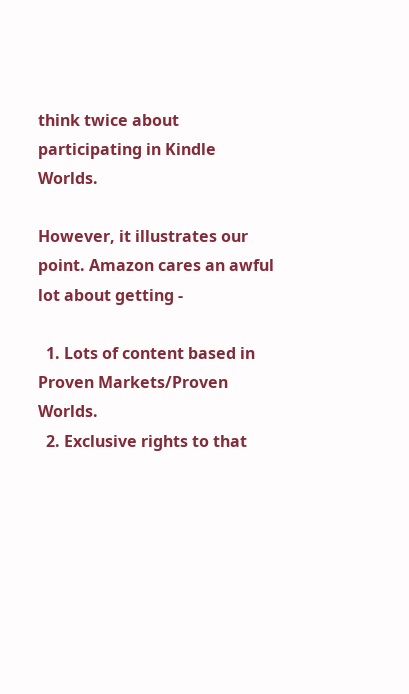think twice about participating in Kindle Worlds.

However, it illustrates our point. Amazon cares an awful lot about getting -

  1. Lots of content based in Proven Markets/Proven Worlds.
  2. Exclusive rights to that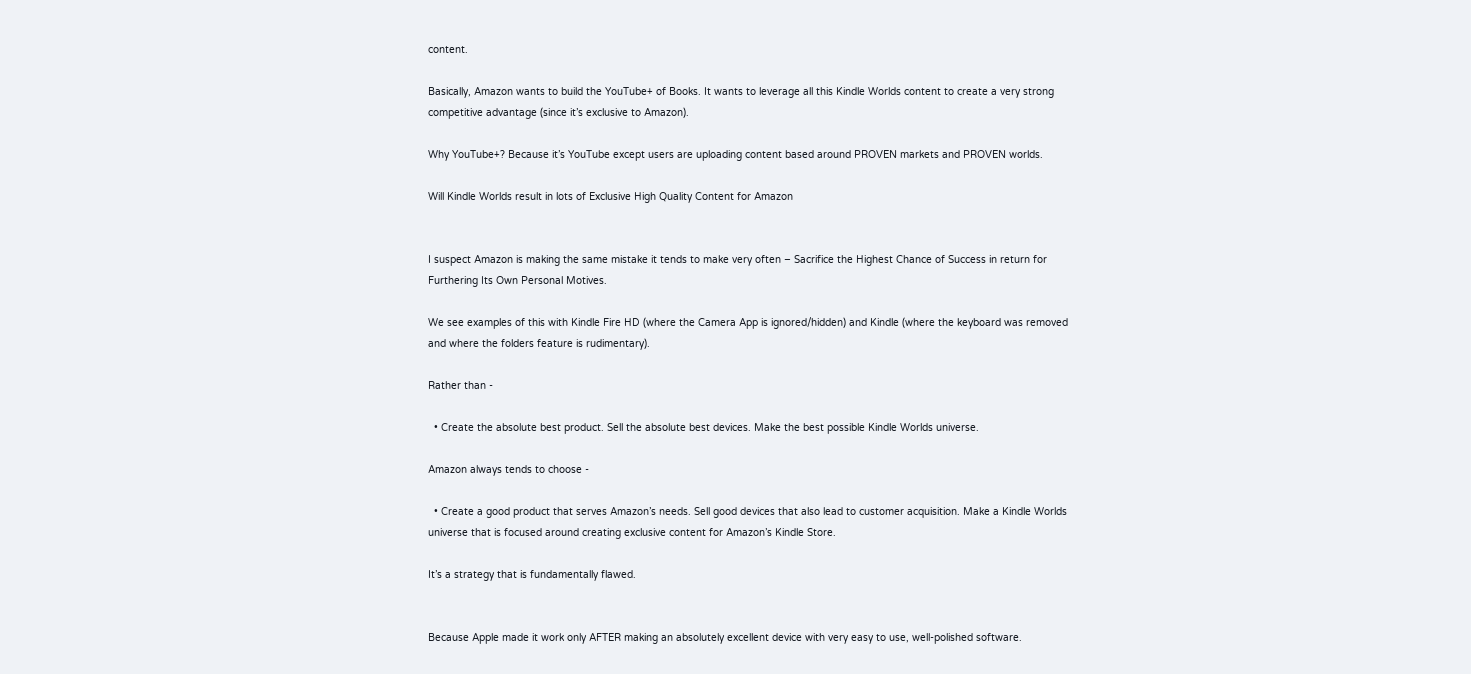content.

Basically, Amazon wants to build the YouTube+ of Books. It wants to leverage all this Kindle Worlds content to create a very strong competitive advantage (since it’s exclusive to Amazon).

Why YouTube+? Because it’s YouTube except users are uploading content based around PROVEN markets and PROVEN worlds.

Will Kindle Worlds result in lots of Exclusive High Quality Content for Amazon


I suspect Amazon is making the same mistake it tends to make very often – Sacrifice the Highest Chance of Success in return for Furthering Its Own Personal Motives.

We see examples of this with Kindle Fire HD (where the Camera App is ignored/hidden) and Kindle (where the keyboard was removed and where the folders feature is rudimentary).

Rather than -

  • Create the absolute best product. Sell the absolute best devices. Make the best possible Kindle Worlds universe.

Amazon always tends to choose -

  • Create a good product that serves Amazon’s needs. Sell good devices that also lead to customer acquisition. Make a Kindle Worlds universe that is focused around creating exclusive content for Amazon’s Kindle Store.

It’s a strategy that is fundamentally flawed.


Because Apple made it work only AFTER making an absolutely excellent device with very easy to use, well-polished software.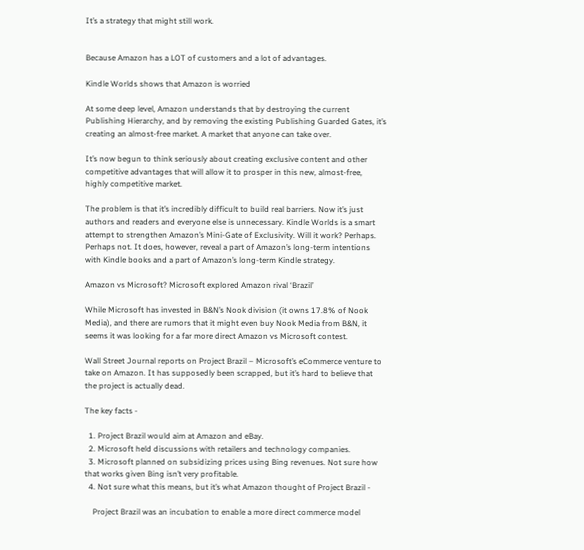It’s a strategy that might still work.


Because Amazon has a LOT of customers and a lot of advantages.

Kindle Worlds shows that Amazon is worried

At some deep level, Amazon understands that by destroying the current Publishing Hierarchy, and by removing the existing Publishing Guarded Gates, it’s creating an almost-free market. A market that anyone can take over.

It’s now begun to think seriously about creating exclusive content and other competitive advantages that will allow it to prosper in this new, almost-free, highly competitive market.

The problem is that it’s incredibly difficult to build real barriers. Now it’s just authors and readers and everyone else is unnecessary. Kindle Worlds is a smart attempt to strengthen Amazon’s Mini-Gate of Exclusivity. Will it work? Perhaps. Perhaps not. It does, however, reveal a part of Amazon’s long-term intentions with Kindle books and a part of Amazon’s long-term Kindle strategy.

Amazon vs Microsoft? Microsoft explored Amazon rival ‘Brazil’

While Microsoft has invested in B&N’s Nook division (it owns 17.8% of Nook Media), and there are rumors that it might even buy Nook Media from B&N, it seems it was looking for a far more direct Amazon vs Microsoft contest.

Wall Street Journal reports on Project Brazil – Microsoft’s eCommerce venture to take on Amazon. It has supposedly been scrapped, but it’s hard to believe that the project is actually dead.

The key facts -

  1. Project Brazil would aim at Amazon and eBay.
  2. Microsoft held discussions with retailers and technology companies.
  3. Microsoft planned on subsidizing prices using Bing revenues. Not sure how that works given Bing isn’t very profitable.
  4. Not sure what this means, but it’s what Amazon thought of Project Brazil -

    Project Brazil was an incubation to enable a more direct commerce model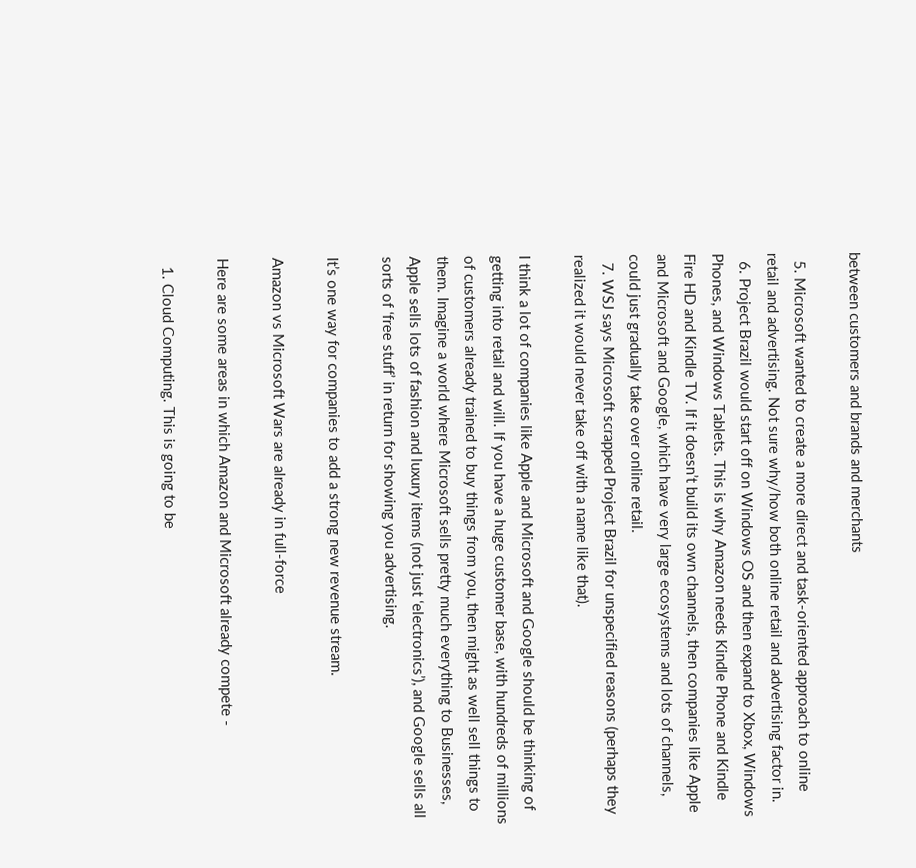between customers and brands and merchants

  5. Microsoft wanted to create a more direct and task-oriented approach to online retail and advertising. Not sure why/how both online retail and advertising factor in.
  6. Project Brazil would start off on Windows OS and then expand to Xbox, Windows Phones, and Windows Tablets. This is why Amazon needs Kindle Phone and Kindle Fire HD and Kindle TV. If it doesn’t build its own channels, then companies like Apple and Microsoft and Google, which have very large ecosystems and lots of channels, could just gradually take over online retail.
  7. WSJ says Microsoft scrapped Project Brazil for unspecified reasons (perhaps they realized it would never take off with a name like that).

I think a lot of companies like Apple and Microsoft and Google should be thinking of getting into retail and will. If you have a huge customer base, with hundreds of millions of customers already trained to buy things from you, then might as well sell things to them. Imagine a world where Microsoft sells pretty much everything to Businesses, Apple sells lots of fashion and luxury items (not just ‘electronics’), and Google sells all sorts of ‘free stuff’ in return for showing you advertising.

It’s one way for companies to add a strong new revenue stream.

Amazon vs Microsoft Wars are already in full-force

Here are some areas in which Amazon and Microsoft already compete -

  1. Cloud Computing. This is going to be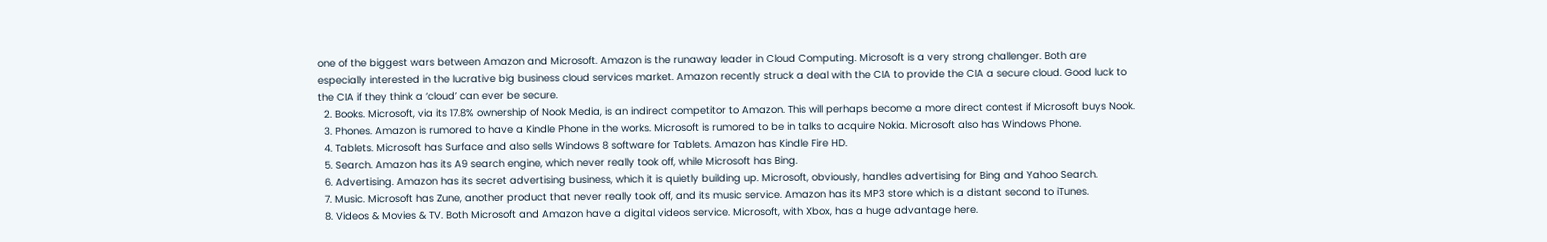one of the biggest wars between Amazon and Microsoft. Amazon is the runaway leader in Cloud Computing. Microsoft is a very strong challenger. Both are especially interested in the lucrative big business cloud services market. Amazon recently struck a deal with the CIA to provide the CIA a secure cloud. Good luck to the CIA if they think a ‘cloud’ can ever be secure.
  2. Books. Microsoft, via its 17.8% ownership of Nook Media, is an indirect competitor to Amazon. This will perhaps become a more direct contest if Microsoft buys Nook.
  3. Phones. Amazon is rumored to have a Kindle Phone in the works. Microsoft is rumored to be in talks to acquire Nokia. Microsoft also has Windows Phone.
  4. Tablets. Microsoft has Surface and also sells Windows 8 software for Tablets. Amazon has Kindle Fire HD.
  5. Search. Amazon has its A9 search engine, which never really took off, while Microsoft has Bing.
  6. Advertising. Amazon has its secret advertising business, which it is quietly building up. Microsoft, obviously, handles advertising for Bing and Yahoo Search.
  7. Music. Microsoft has Zune, another product that never really took off, and its music service. Amazon has its MP3 store which is a distant second to iTunes.
  8. Videos & Movies & TV. Both Microsoft and Amazon have a digital videos service. Microsoft, with Xbox, has a huge advantage here.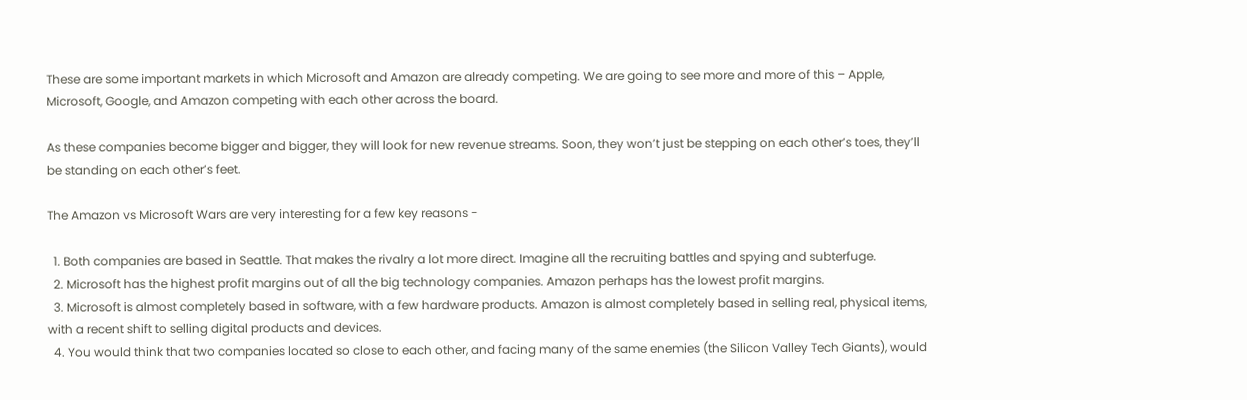These are some important markets in which Microsoft and Amazon are already competing. We are going to see more and more of this – Apple, Microsoft, Google, and Amazon competing with each other across the board.

As these companies become bigger and bigger, they will look for new revenue streams. Soon, they won’t just be stepping on each other’s toes, they’ll be standing on each other’s feet.

The Amazon vs Microsoft Wars are very interesting for a few key reasons -

  1. Both companies are based in Seattle. That makes the rivalry a lot more direct. Imagine all the recruiting battles and spying and subterfuge.
  2. Microsoft has the highest profit margins out of all the big technology companies. Amazon perhaps has the lowest profit margins.
  3. Microsoft is almost completely based in software, with a few hardware products. Amazon is almost completely based in selling real, physical items, with a recent shift to selling digital products and devices.
  4. You would think that two companies located so close to each other, and facing many of the same enemies (the Silicon Valley Tech Giants), would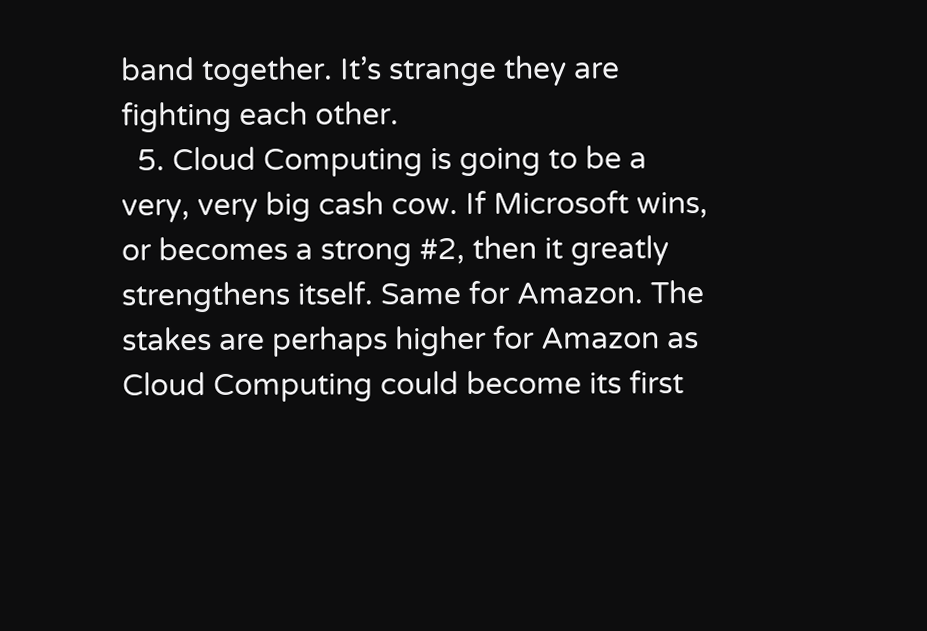band together. It’s strange they are fighting each other.
  5. Cloud Computing is going to be a very, very big cash cow. If Microsoft wins, or becomes a strong #2, then it greatly strengthens itself. Same for Amazon. The stakes are perhaps higher for Amazon as Cloud Computing could become its first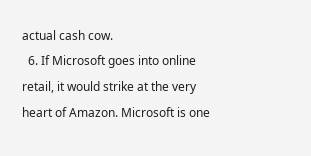actual cash cow.
  6. If Microsoft goes into online retail, it would strike at the very heart of Amazon. Microsoft is one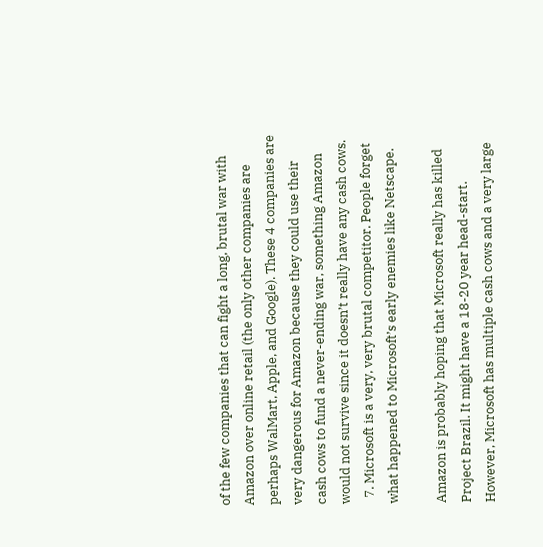of the few companies that can fight a long, brutal war with Amazon over online retail (the only other companies are perhaps WalMart, Apple, and Google). These 4 companies are very dangerous for Amazon because they could use their cash cows to fund a never-ending war, something Amazon would not survive since it doesn’t really have any cash cows.
  7. Microsoft is a very, very brutal competitor. People forget what happened to Microsoft’s early enemies like Netscape.

Amazon is probably hoping that Microsoft really has killed Project Brazil. It might have a 18-20 year head-start. However, Microsoft has multiple cash cows and a very large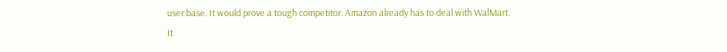user base. It would prove a tough competitor. Amazon already has to deal with WalMart. It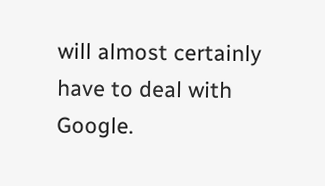will almost certainly have to deal with Google.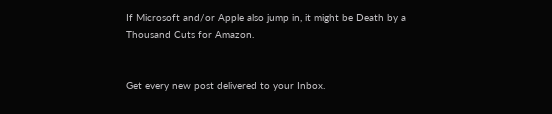If Microsoft and/or Apple also jump in, it might be Death by a Thousand Cuts for Amazon.


Get every new post delivered to your Inbox.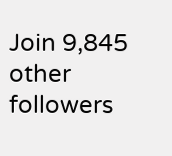Join 9,845 other followers